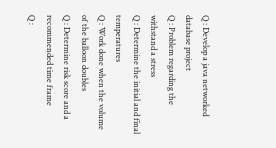Q : Develop a java networked database project
Q : Problem regarding the withstand a stress
Q : Determine the initial and final temperatures
Q : Work done when the volume of the balloon doubles
Q : Determine risk score and a recommended time frame
Q :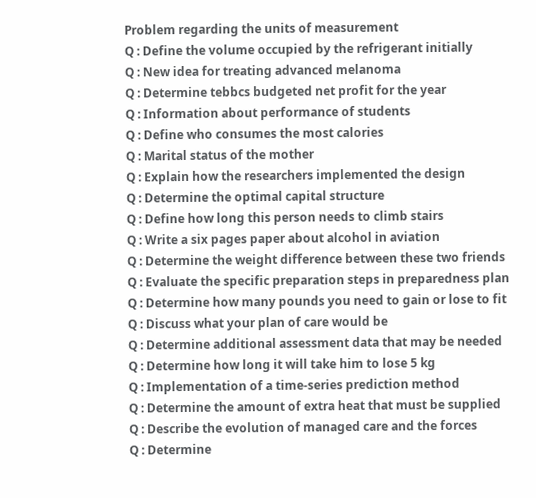Problem regarding the units of measurement
Q : Define the volume occupied by the refrigerant initially
Q : New idea for treating advanced melanoma
Q : Determine tebbcs budgeted net profit for the year
Q : Information about performance of students
Q : Define who consumes the most calories
Q : Marital status of the mother
Q : Explain how the researchers implemented the design
Q : Determine the optimal capital structure
Q : Define how long this person needs to climb stairs
Q : Write a six pages paper about alcohol in aviation
Q : Determine the weight difference between these two friends
Q : Evaluate the specific preparation steps in preparedness plan
Q : Determine how many pounds you need to gain or lose to fit
Q : Discuss what your plan of care would be
Q : Determine additional assessment data that may be needed
Q : Determine how long it will take him to lose 5 kg
Q : Implementation of a time-series prediction method
Q : Determine the amount of extra heat that must be supplied
Q : Describe the evolution of managed care and the forces
Q : Determine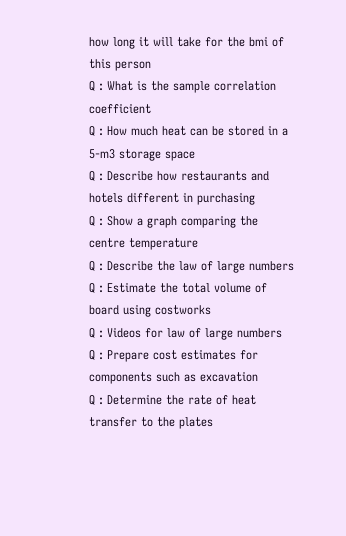how long it will take for the bmi of this person
Q : What is the sample correlation coefficient
Q : How much heat can be stored in a 5-m3 storage space
Q : Describe how restaurants and hotels different in purchasing
Q : Show a graph comparing the centre temperature
Q : Describe the law of large numbers
Q : Estimate the total volume of board using costworks
Q : Videos for law of large numbers
Q : Prepare cost estimates for components such as excavation
Q : Determine the rate of heat transfer to the plates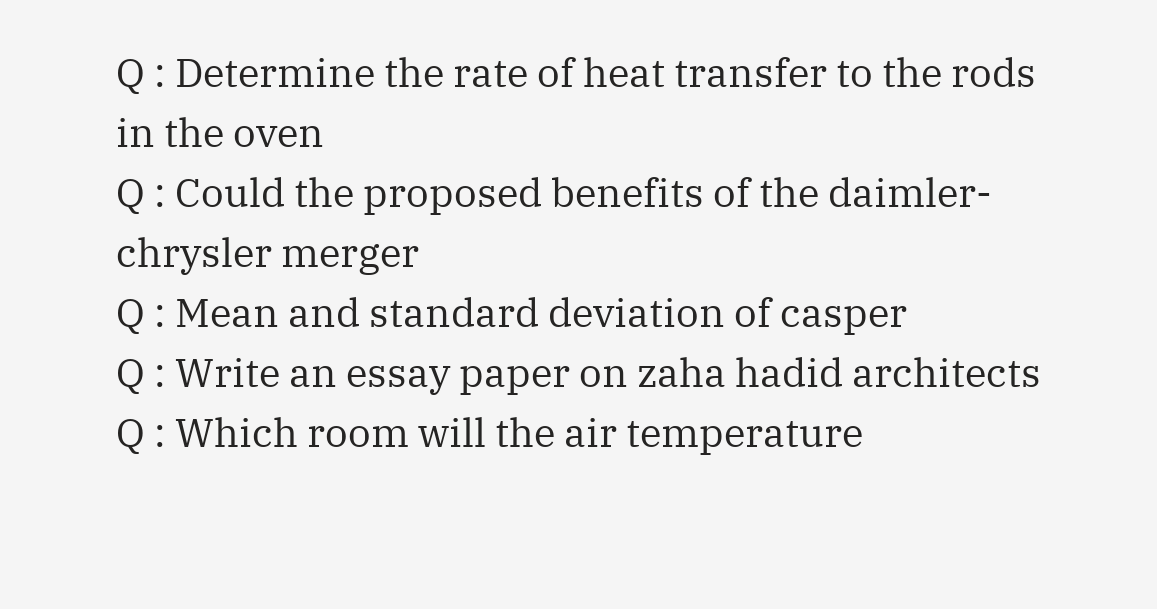Q : Determine the rate of heat transfer to the rods in the oven
Q : Could the proposed benefits of the daimler-chrysler merger
Q : Mean and standard deviation of casper
Q : Write an essay paper on zaha hadid architects
Q : Which room will the air temperature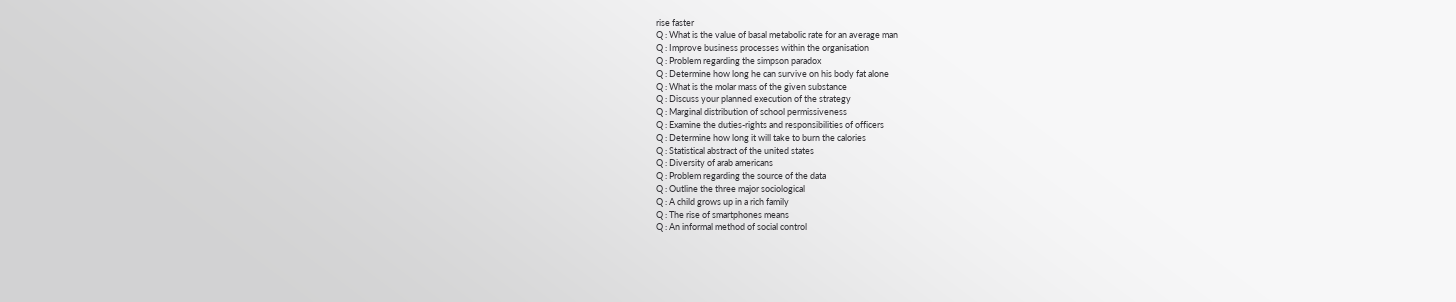rise faster
Q : What is the value of basal metabolic rate for an average man
Q : Improve business processes within the organisation
Q : Problem regarding the simpson paradox
Q : Determine how long he can survive on his body fat alone
Q : What is the molar mass of the given substance
Q : Discuss your planned execution of the strategy
Q : Marginal distribution of school permissiveness
Q : Examine the duties-rights and responsibilities of officers
Q : Determine how long it will take to burn the calories
Q : Statistical abstract of the united states
Q : Diversity of arab americans
Q : Problem regarding the source of the data
Q : Outline the three major sociological
Q : A child grows up in a rich family
Q : The rise of smartphones means
Q : An informal method of social control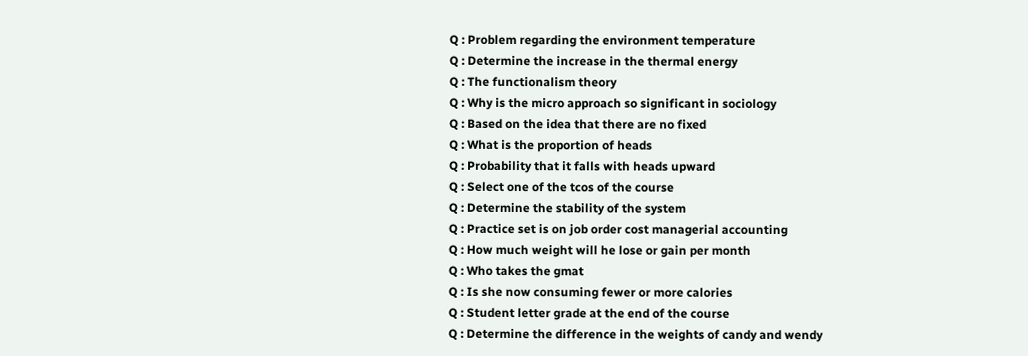Q : Problem regarding the environment temperature
Q : Determine the increase in the thermal energy
Q : The functionalism theory
Q : Why is the micro approach so significant in sociology
Q : Based on the idea that there are no fixed
Q : What is the proportion of heads
Q : Probability that it falls with heads upward
Q : Select one of the tcos of the course
Q : Determine the stability of the system
Q : Practice set is on job order cost managerial accounting
Q : How much weight will he lose or gain per month
Q : Who takes the gmat
Q : Is she now consuming fewer or more calories
Q : Student letter grade at the end of the course
Q : Determine the difference in the weights of candy and wendy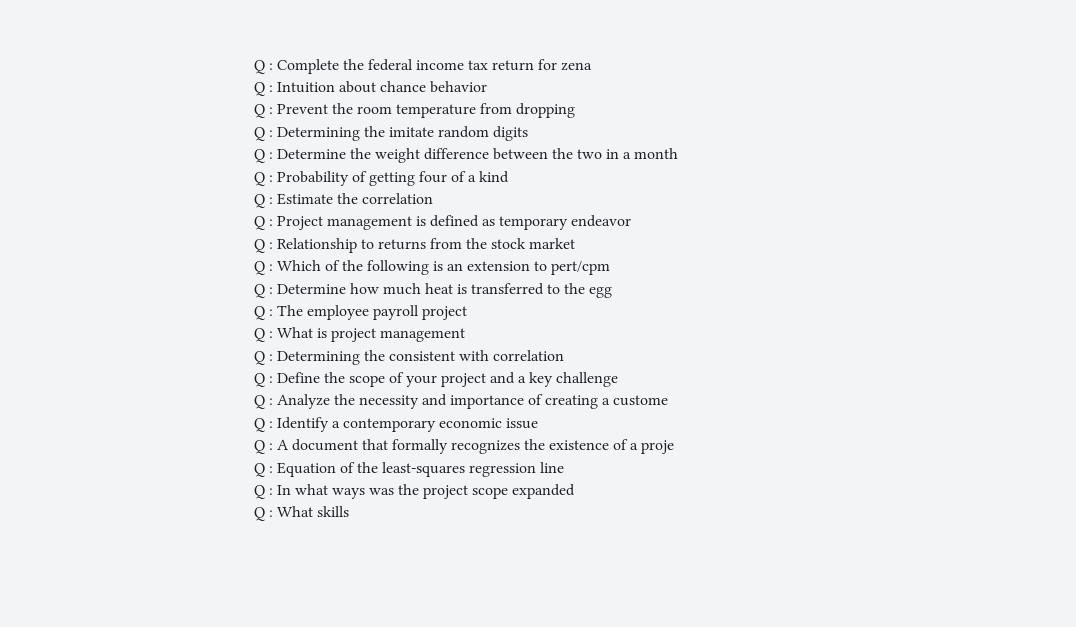Q : Complete the federal income tax return for zena
Q : Intuition about chance behavior
Q : Prevent the room temperature from dropping
Q : Determining the imitate random digits
Q : Determine the weight difference between the two in a month
Q : Probability of getting four of a kind
Q : Estimate the correlation
Q : Project management is defined as temporary endeavor
Q : Relationship to returns from the stock market
Q : Which of the following is an extension to pert/cpm
Q : Determine how much heat is transferred to the egg
Q : The employee payroll project
Q : What is project management
Q : Determining the consistent with correlation
Q : Define the scope of your project and a key challenge
Q : Analyze the necessity and importance of creating a custome
Q : Identify a contemporary economic issue
Q : A document that formally recognizes the existence of a proje
Q : Equation of the least-squares regression line
Q : In what ways was the project scope expanded
Q : What skills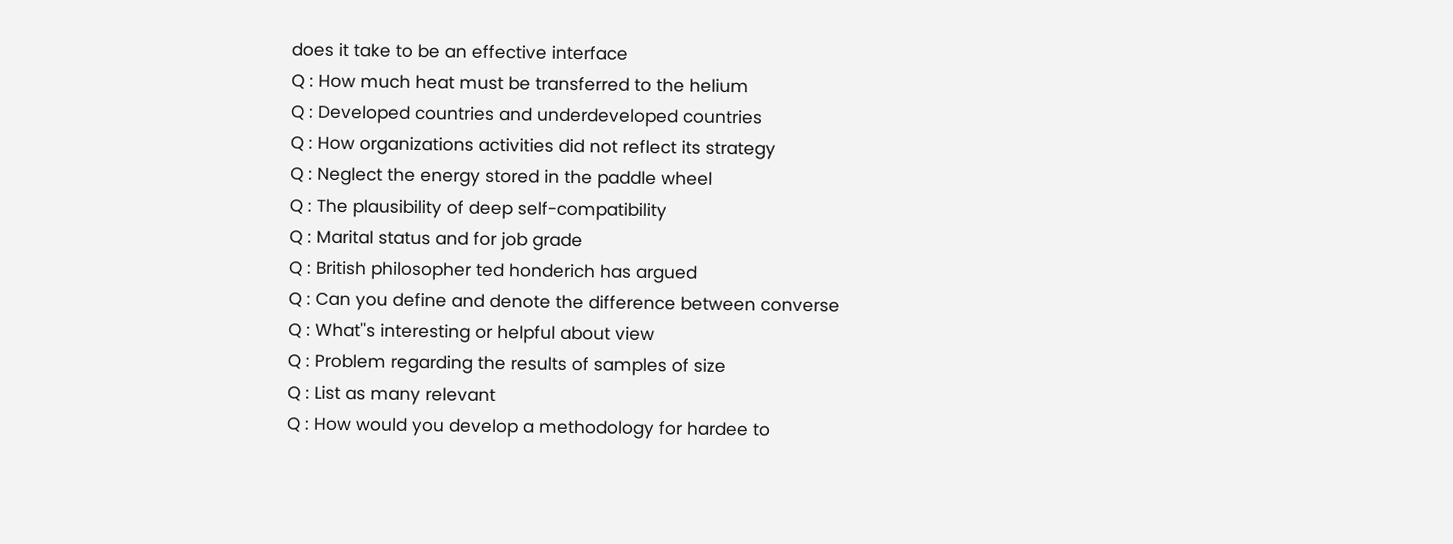does it take to be an effective interface
Q : How much heat must be transferred to the helium
Q : Developed countries and underdeveloped countries
Q : How organizations activities did not reflect its strategy
Q : Neglect the energy stored in the paddle wheel
Q : The plausibility of deep self-compatibility
Q : Marital status and for job grade
Q : British philosopher ted honderich has argued
Q : Can you define and denote the difference between converse
Q : What''s interesting or helpful about view
Q : Problem regarding the results of samples of size
Q : List as many relevant
Q : How would you develop a methodology for hardee to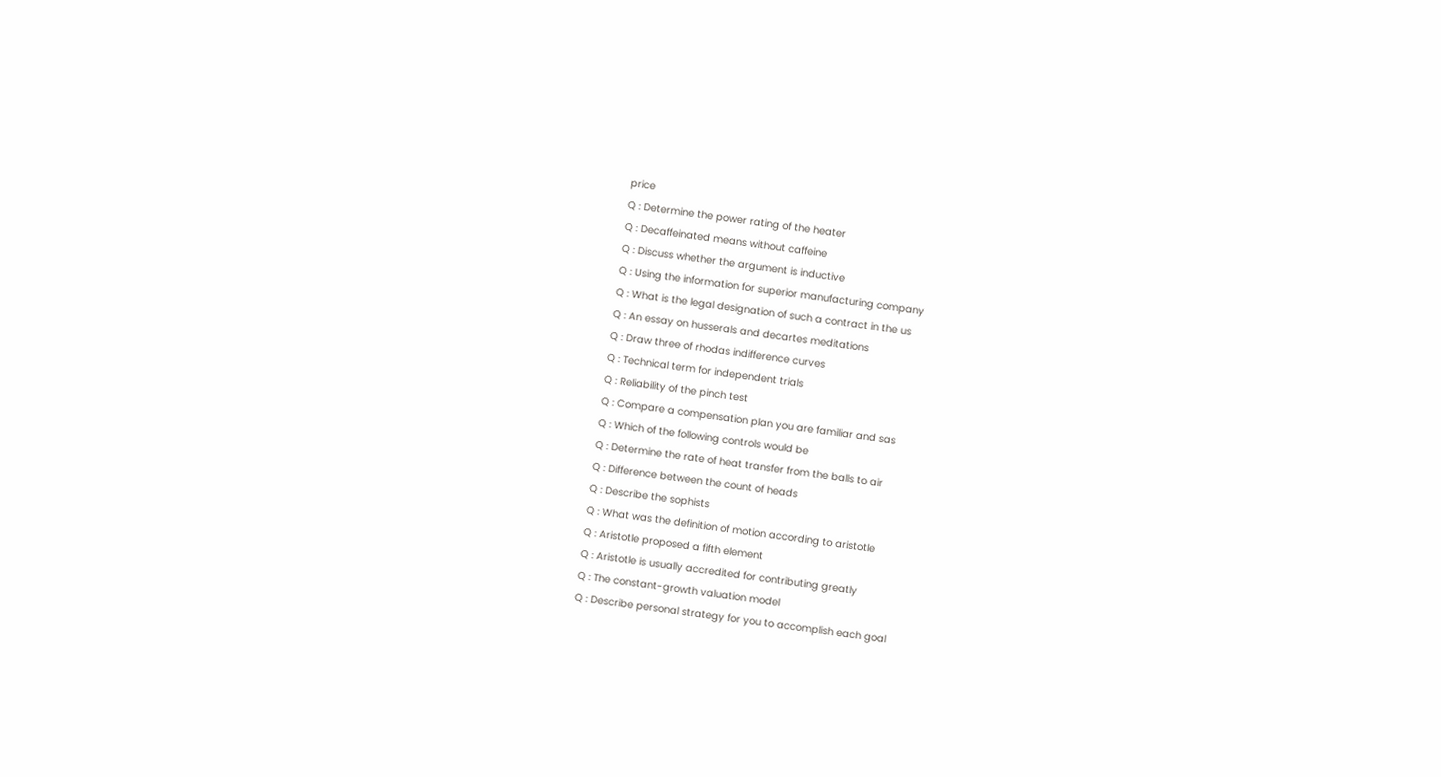price
Q : Determine the power rating of the heater
Q : Decaffeinated means without caffeine
Q : Discuss whether the argument is inductive
Q : Using the information for superior manufacturing company
Q : What is the legal designation of such a contract in the us
Q : An essay on husserals and decartes meditations
Q : Draw three of rhodas indifference curves
Q : Technical term for independent trials
Q : Reliability of the pinch test
Q : Compare a compensation plan you are familiar and sas
Q : Which of the following controls would be
Q : Determine the rate of heat transfer from the balls to air
Q : Difference between the count of heads
Q : Describe the sophists
Q : What was the definition of motion according to aristotle
Q : Aristotle proposed a fifth element
Q : Aristotle is usually accredited for contributing greatly
Q : The constant-growth valuation model
Q : Describe personal strategy for you to accomplish each goal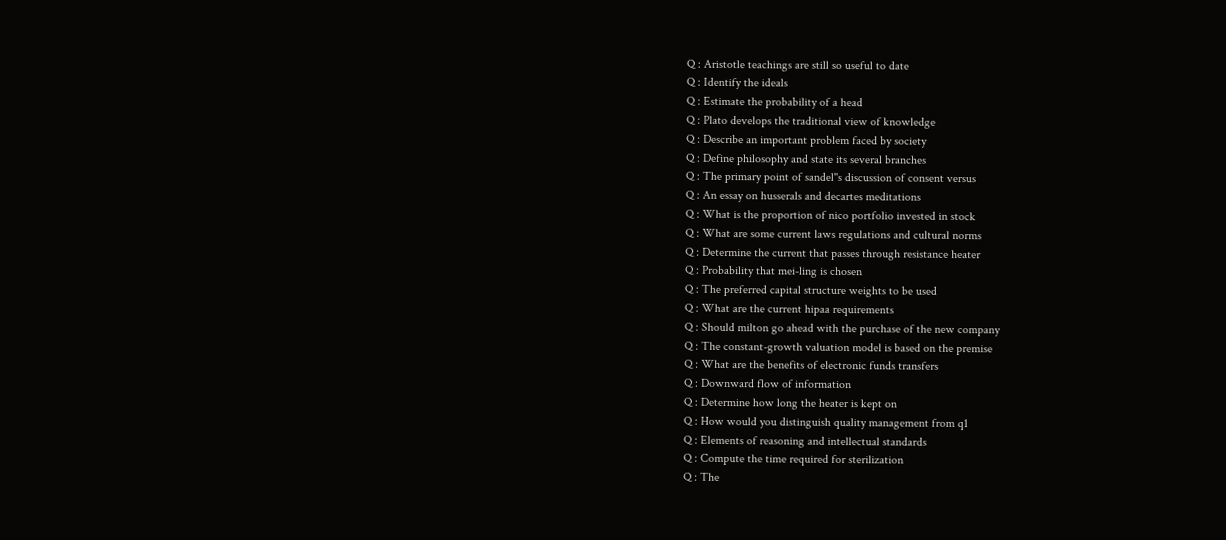Q : Aristotle teachings are still so useful to date
Q : Identify the ideals
Q : Estimate the probability of a head
Q : Plato develops the traditional view of knowledge
Q : Describe an important problem faced by society
Q : Define philosophy and state its several branches
Q : The primary point of sandel''s discussion of consent versus
Q : An essay on husserals and decartes meditations
Q : What is the proportion of nico portfolio invested in stock
Q : What are some current laws regulations and cultural norms
Q : Determine the current that passes through resistance heater
Q : Probability that mei-ling is chosen
Q : The preferred capital structure weights to be used
Q : What are the current hipaa requirements
Q : Should milton go ahead with the purchase of the new company
Q : The constant-growth valuation model is based on the premise
Q : What are the benefits of electronic funds transfers
Q : Downward flow of information
Q : Determine how long the heater is kept on
Q : How would you distinguish quality management from q1
Q : Elements of reasoning and intellectual standards
Q : Compute the time required for sterilization
Q : The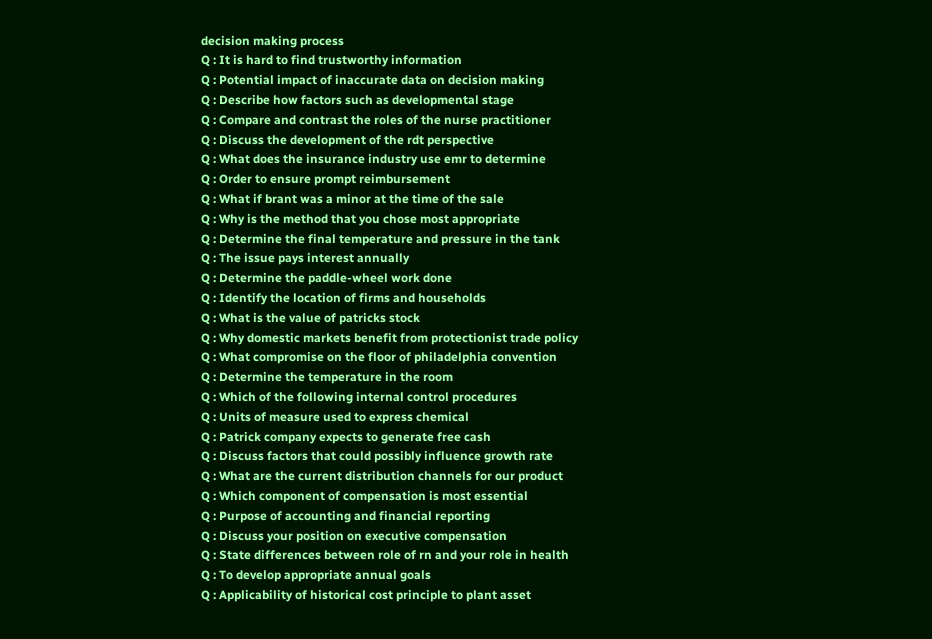decision making process
Q : It is hard to find trustworthy information
Q : Potential impact of inaccurate data on decision making
Q : Describe how factors such as developmental stage
Q : Compare and contrast the roles of the nurse practitioner
Q : Discuss the development of the rdt perspective
Q : What does the insurance industry use emr to determine
Q : Order to ensure prompt reimbursement
Q : What if brant was a minor at the time of the sale
Q : Why is the method that you chose most appropriate
Q : Determine the final temperature and pressure in the tank
Q : The issue pays interest annually
Q : Determine the paddle-wheel work done
Q : Identify the location of firms and households
Q : What is the value of patricks stock
Q : Why domestic markets benefit from protectionist trade policy
Q : What compromise on the floor of philadelphia convention
Q : Determine the temperature in the room
Q : Which of the following internal control procedures
Q : Units of measure used to express chemical
Q : Patrick company expects to generate free cash
Q : Discuss factors that could possibly influence growth rate
Q : What are the current distribution channels for our product
Q : Which component of compensation is most essential
Q : Purpose of accounting and financial reporting
Q : Discuss your position on executive compensation
Q : State differences between role of rn and your role in health
Q : To develop appropriate annual goals
Q : Applicability of historical cost principle to plant asset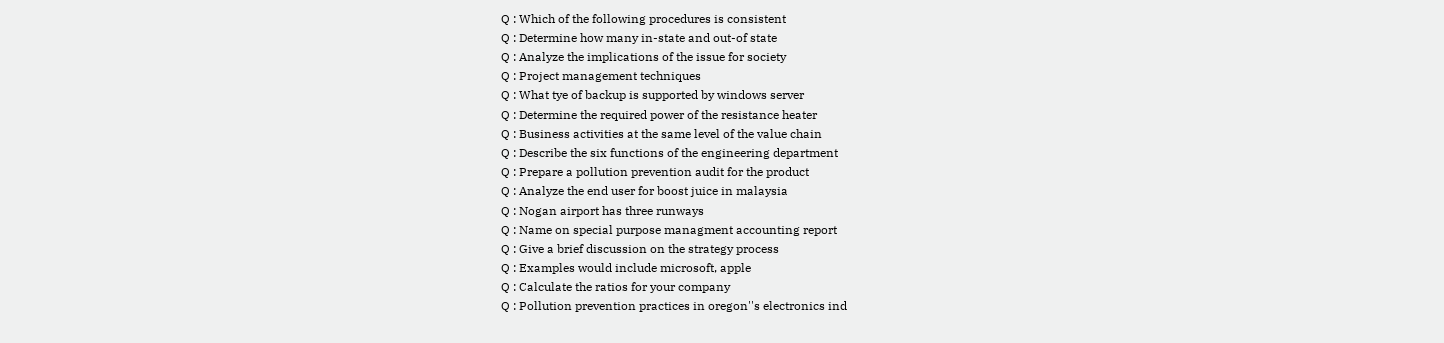Q : Which of the following procedures is consistent
Q : Determine how many in-state and out-of state
Q : Analyze the implications of the issue for society
Q : Project management techniques
Q : What tye of backup is supported by windows server
Q : Determine the required power of the resistance heater
Q : Business activities at the same level of the value chain
Q : Describe the six functions of the engineering department
Q : Prepare a pollution prevention audit for the product
Q : Analyze the end user for boost juice in malaysia
Q : Nogan airport has three runways
Q : Name on special purpose managment accounting report
Q : Give a brief discussion on the strategy process
Q : Examples would include microsoft, apple
Q : Calculate the ratios for your company
Q : Pollution prevention practices in oregon''s electronics ind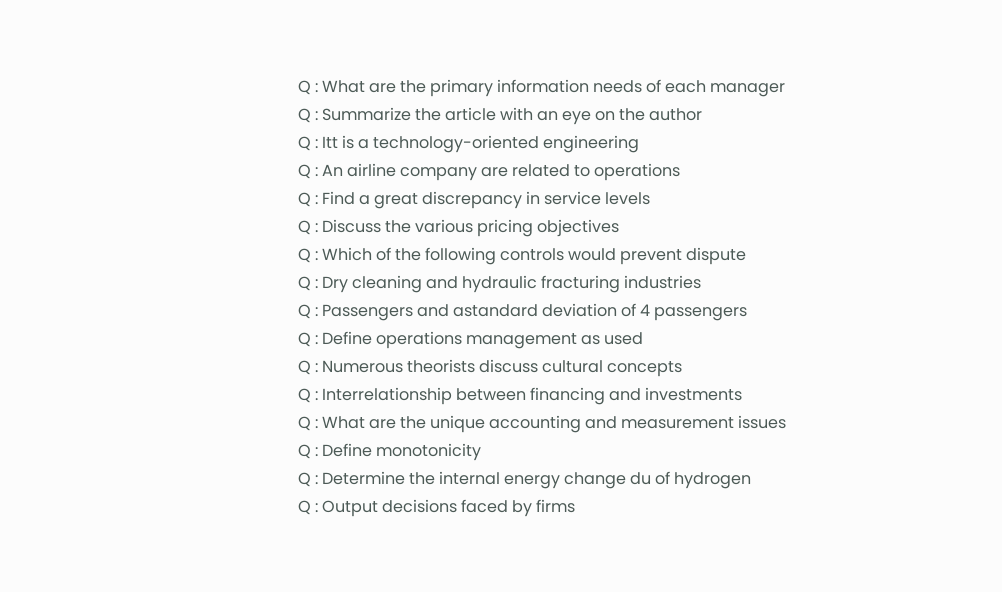Q : What are the primary information needs of each manager
Q : Summarize the article with an eye on the author
Q : Itt is a technology-oriented engineering
Q : An airline company are related to operations
Q : Find a great discrepancy in service levels
Q : Discuss the various pricing objectives
Q : Which of the following controls would prevent dispute
Q : Dry cleaning and hydraulic fracturing industries
Q : Passengers and astandard deviation of 4 passengers
Q : Define operations management as used
Q : Numerous theorists discuss cultural concepts
Q : Interrelationship between financing and investments
Q : What are the unique accounting and measurement issues
Q : Define monotonicity
Q : Determine the internal energy change du of hydrogen
Q : Output decisions faced by firms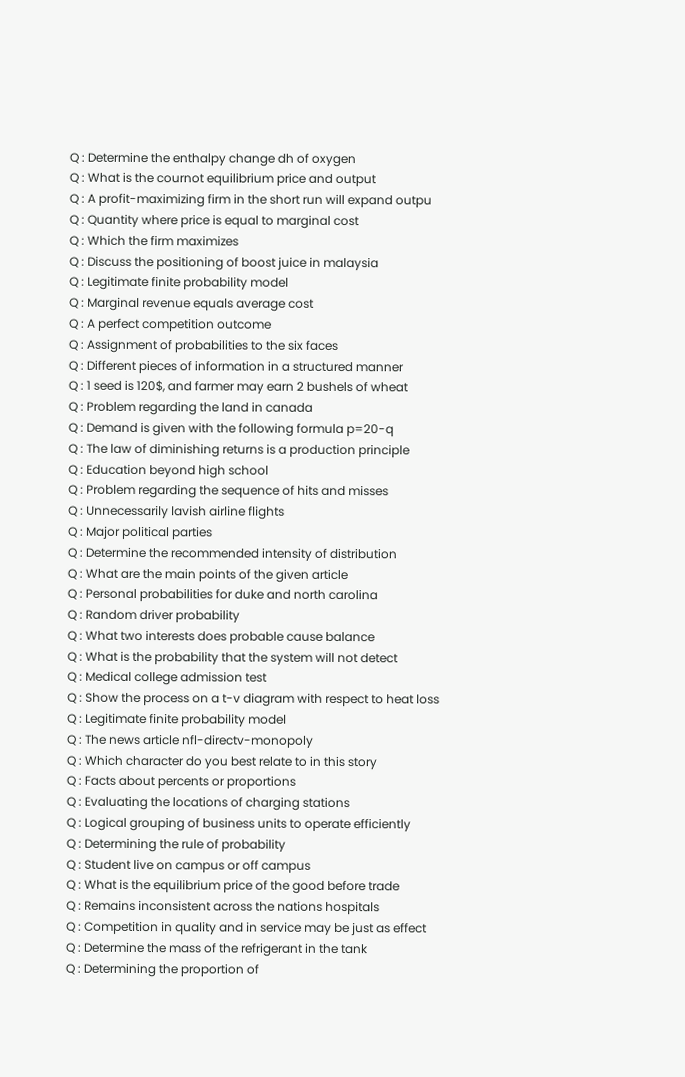Q : Determine the enthalpy change dh of oxygen
Q : What is the cournot equilibrium price and output
Q : A profit-maximizing firm in the short run will expand outpu
Q : Quantity where price is equal to marginal cost
Q : Which the firm maximizes
Q : Discuss the positioning of boost juice in malaysia
Q : Legitimate finite probability model
Q : Marginal revenue equals average cost
Q : A perfect competition outcome
Q : Assignment of probabilities to the six faces
Q : Different pieces of information in a structured manner
Q : 1 seed is 120$, and farmer may earn 2 bushels of wheat
Q : Problem regarding the land in canada
Q : Demand is given with the following formula p=20-q
Q : The law of diminishing returns is a production principle
Q : Education beyond high school
Q : Problem regarding the sequence of hits and misses
Q : Unnecessarily lavish airline flights
Q : Major political parties
Q : Determine the recommended intensity of distribution
Q : What are the main points of the given article
Q : Personal probabilities for duke and north carolina
Q : Random driver probability
Q : What two interests does probable cause balance
Q : What is the probability that the system will not detect
Q : Medical college admission test
Q : Show the process on a t-v diagram with respect to heat loss
Q : Legitimate finite probability model
Q : The news article nfl-directv-monopoly
Q : Which character do you best relate to in this story
Q : Facts about percents or proportions
Q : Evaluating the locations of charging stations
Q : Logical grouping of business units to operate efficiently
Q : Determining the rule of probability
Q : Student live on campus or off campus
Q : What is the equilibrium price of the good before trade
Q : Remains inconsistent across the nations hospitals
Q : Competition in quality and in service may be just as effect
Q : Determine the mass of the refrigerant in the tank
Q : Determining the proportion of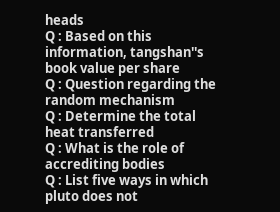heads
Q : Based on this information, tangshan''s book value per share
Q : Question regarding the random mechanism
Q : Determine the total heat transferred
Q : What is the role of accrediting bodies
Q : List five ways in which pluto does not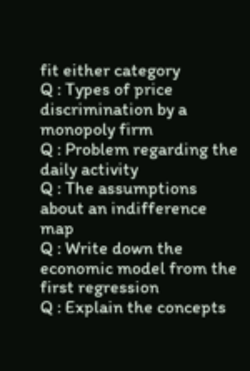fit either category
Q : Types of price discrimination by a monopoly firm
Q : Problem regarding the daily activity
Q : The assumptions about an indifference map
Q : Write down the economic model from the first regression
Q : Explain the concepts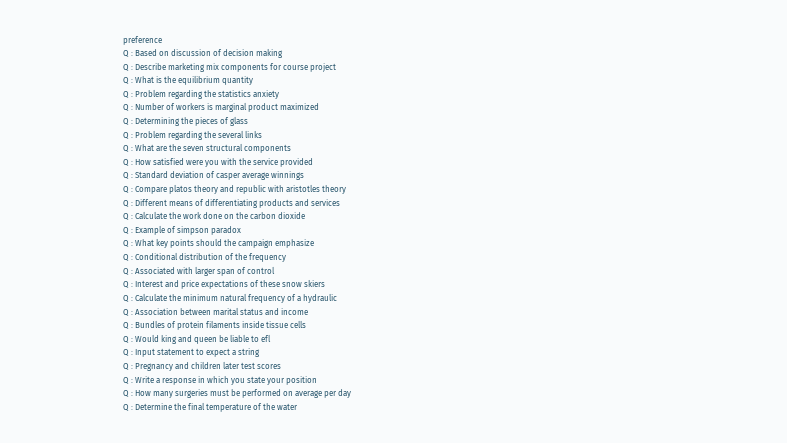preference
Q : Based on discussion of decision making
Q : Describe marketing mix components for course project
Q : What is the equilibrium quantity
Q : Problem regarding the statistics anxiety
Q : Number of workers is marginal product maximized
Q : Determining the pieces of glass
Q : Problem regarding the several links
Q : What are the seven structural components
Q : How satisfied were you with the service provided
Q : Standard deviation of casper average winnings
Q : Compare platos theory and republic with aristotles theory
Q : Different means of differentiating products and services
Q : Calculate the work done on the carbon dioxide
Q : Example of simpson paradox
Q : What key points should the campaign emphasize
Q : Conditional distribution of the frequency
Q : Associated with larger span of control
Q : Interest and price expectations of these snow skiers
Q : Calculate the minimum natural frequency of a hydraulic
Q : Association between marital status and income
Q : Bundles of protein filaments inside tissue cells
Q : Would king and queen be liable to efl
Q : Input statement to expect a string
Q : Pregnancy and children later test scores
Q : Write a response in which you state your position
Q : How many surgeries must be performed on average per day
Q : Determine the final temperature of the water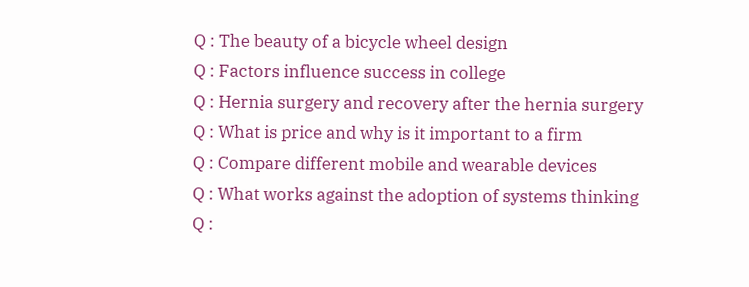Q : The beauty of a bicycle wheel design
Q : Factors influence success in college
Q : Hernia surgery and recovery after the hernia surgery
Q : What is price and why is it important to a firm
Q : Compare different mobile and wearable devices
Q : What works against the adoption of systems thinking
Q :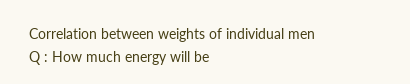Correlation between weights of individual men
Q : How much energy will be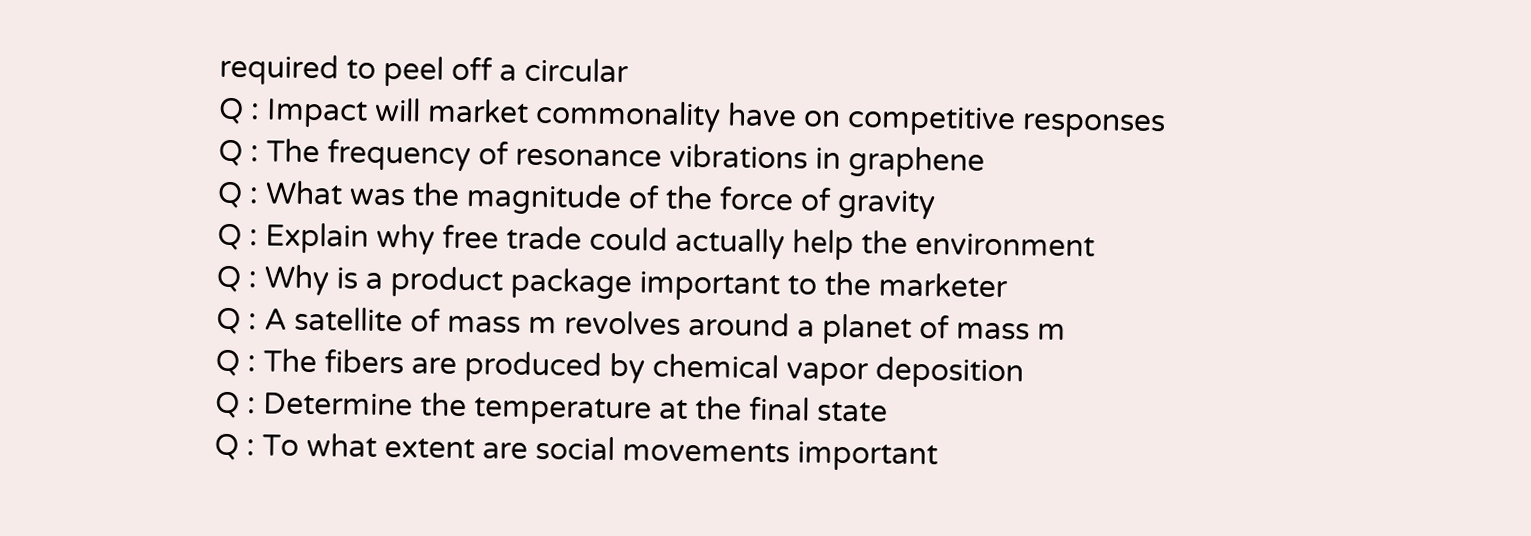required to peel off a circular
Q : Impact will market commonality have on competitive responses
Q : The frequency of resonance vibrations in graphene
Q : What was the magnitude of the force of gravity
Q : Explain why free trade could actually help the environment
Q : Why is a product package important to the marketer
Q : A satellite of mass m revolves around a planet of mass m
Q : The fibers are produced by chemical vapor deposition
Q : Determine the temperature at the final state
Q : To what extent are social movements important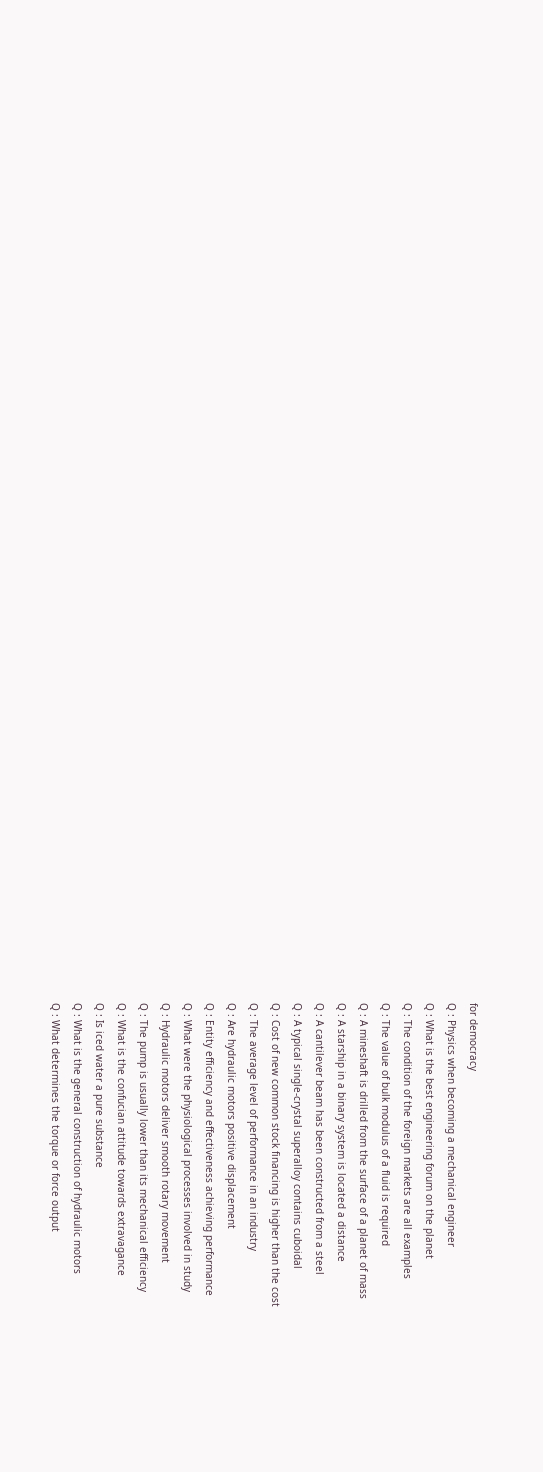for democracy
Q : Physics when becoming a mechanical engineer
Q : What is the best engineering forum on the planet
Q : The condition of the foreign markets are all examples
Q : The value of bulk modulus of a fluid is required
Q : A mineshaft is drilled from the surface of a planet of mass
Q : A starship in a binary system is located a distance
Q : A cantilever beam has been constructed from a steel
Q : A typical single-crystal superalloy contains cuboidal
Q : Cost of new common stock financing is higher than the cost
Q : The average level of performance in an industry
Q : Are hydraulic motors positive displacement
Q : Entity efficiency and effectiveness achieving performance
Q : What were the physiological processes involved in study
Q : Hydraulic motors deliver smooth rotary movement
Q : The pump is usually lower than its mechanical efficiency
Q : What is the confucian attitude towards extravagance
Q : Is iced water a pure substance
Q : What is the general construction of hydraulic motors
Q : What determines the torque or force output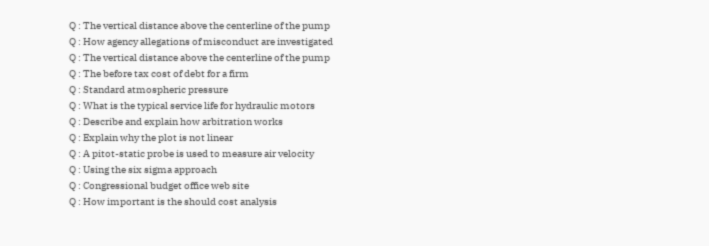Q : The vertical distance above the centerline of the pump
Q : How agency allegations of misconduct are investigated
Q : The vertical distance above the centerline of the pump
Q : The before tax cost of debt for a firm
Q : Standard atmospheric pressure
Q : What is the typical service life for hydraulic motors
Q : Describe and explain how arbitration works
Q : Explain why the plot is not linear
Q : A pitot-static probe is used to measure air velocity
Q : Using the six sigma approach
Q : Congressional budget office web site
Q : How important is the should cost analysis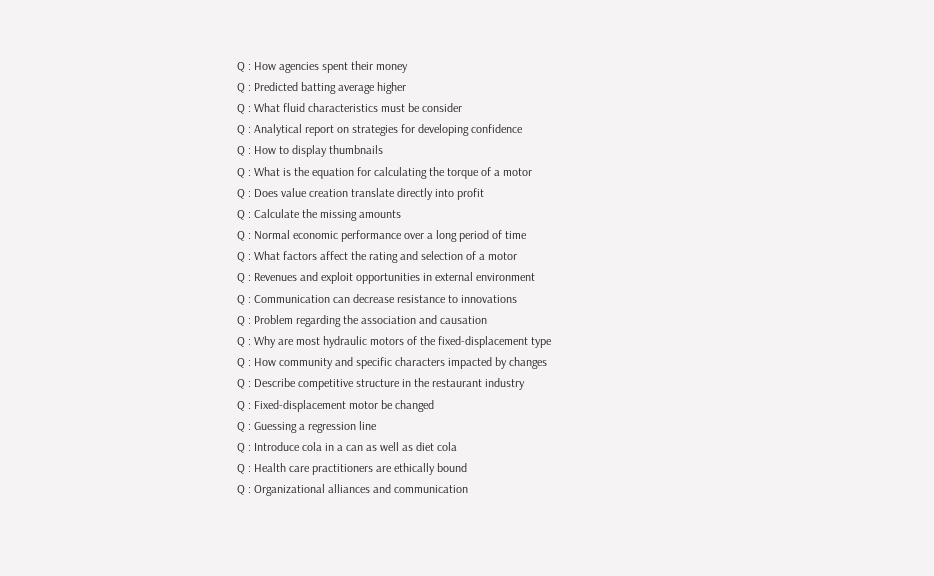Q : How agencies spent their money
Q : Predicted batting average higher
Q : What fluid characteristics must be consider
Q : Analytical report on strategies for developing confidence
Q : How to display thumbnails
Q : What is the equation for calculating the torque of a motor
Q : Does value creation translate directly into profit
Q : Calculate the missing amounts
Q : Normal economic performance over a long period of time
Q : What factors affect the rating and selection of a motor
Q : Revenues and exploit opportunities in external environment
Q : Communication can decrease resistance to innovations
Q : Problem regarding the association and causation
Q : Why are most hydraulic motors of the fixed-displacement type
Q : How community and specific characters impacted by changes
Q : Describe competitive structure in the restaurant industry
Q : Fixed-displacement motor be changed
Q : Guessing a regression line
Q : Introduce cola in a can as well as diet cola
Q : Health care practitioners are ethically bound
Q : Organizational alliances and communication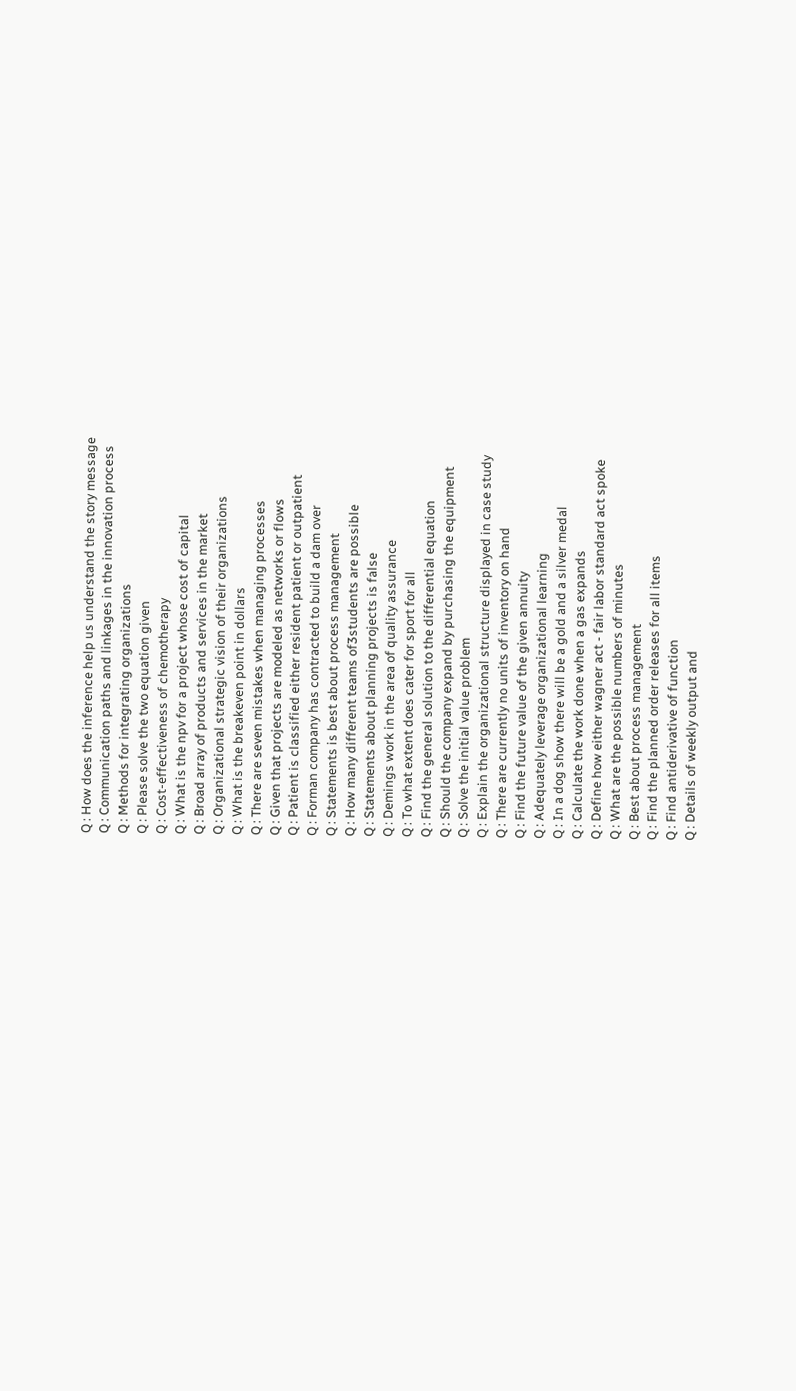Q : How does the inference help us understand the story message
Q : Communication paths and linkages in the innovation process
Q : Methods for integrating organizations
Q : Please solve the two equation given
Q : Cost-effectiveness of chemotherapy
Q : What is the npv for a project whose cost of capital
Q : Broad array of products and services in the market
Q : Organizational strategic vision of their organizations
Q : What is the breakeven point in dollars
Q : There are seven mistakes when managing processes
Q : Given that projects are modeled as networks or flows
Q : Patient is classified either resident patient or outpatient
Q : Forman company has contracted to build a dam over
Q : Statements is best about process management
Q : How many different teams of3students are possible
Q : Statements about planning projects is false
Q : Demings work in the area of quality assurance
Q : To what extent does cater for sport for all
Q : Find the general solution to the differential equation
Q : Should the company expand by purchasing the equipment
Q : Solve the initial value problem
Q : Explain the organizational structure displayed in case study
Q : There are currently no units of inventory on hand
Q : Find the future value of the given annuity
Q : Adequately leverage organizational learning
Q : In a dog show there will be a gold and a silver medal
Q : Calculate the work done when a gas expands
Q : Define how either wagner act - fair labor standard act spoke
Q : What are the possible numbers of minutes
Q : Best about process management
Q : Find the planned order releases for all items
Q : Find antiderivative of function
Q : Details of weekly output and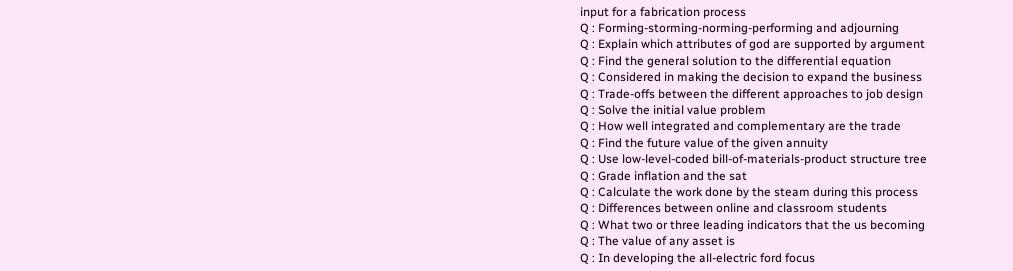input for a fabrication process
Q : Forming-storming-norming-performing and adjourning
Q : Explain which attributes of god are supported by argument
Q : Find the general solution to the differential equation
Q : Considered in making the decision to expand the business
Q : Trade-offs between the different approaches to job design
Q : Solve the initial value problem
Q : How well integrated and complementary are the trade
Q : Find the future value of the given annuity
Q : Use low-level-coded bill-of-materials-product structure tree
Q : Grade inflation and the sat
Q : Calculate the work done by the steam during this process
Q : Differences between online and classroom students
Q : What two or three leading indicators that the us becoming
Q : The value of any asset is
Q : In developing the all-electric ford focus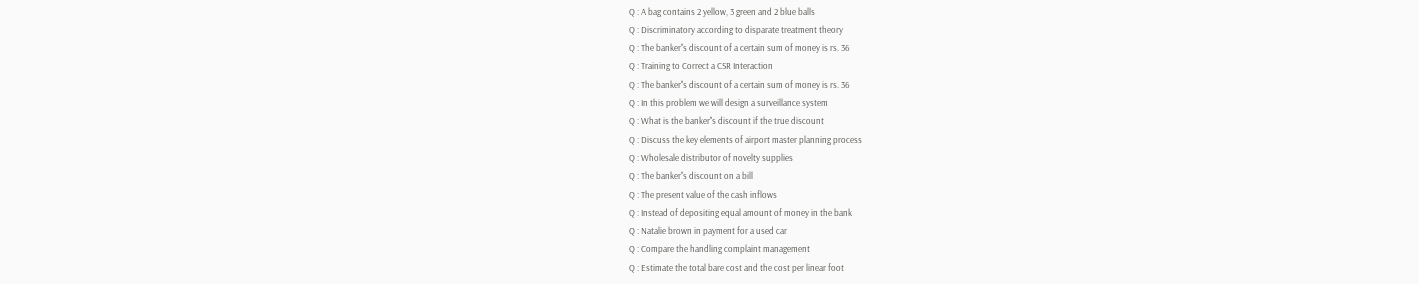Q : A bag contains 2 yellow, 3 green and 2 blue balls
Q : Discriminatory according to disparate treatment theory
Q : The banker''s discount of a certain sum of money is rs. 36
Q : Training to Correct a CSR Interaction
Q : The banker''s discount of a certain sum of money is rs. 36
Q : In this problem we will design a surveillance system
Q : What is the banker''s discount if the true discount
Q : Discuss the key elements of airport master planning process
Q : Wholesale distributor of novelty supplies
Q : The banker''s discount on a bill
Q : The present value of the cash inflows
Q : Instead of depositing equal amount of money in the bank
Q : Natalie brown in payment for a used car
Q : Compare the handling complaint management
Q : Estimate the total bare cost and the cost per linear foot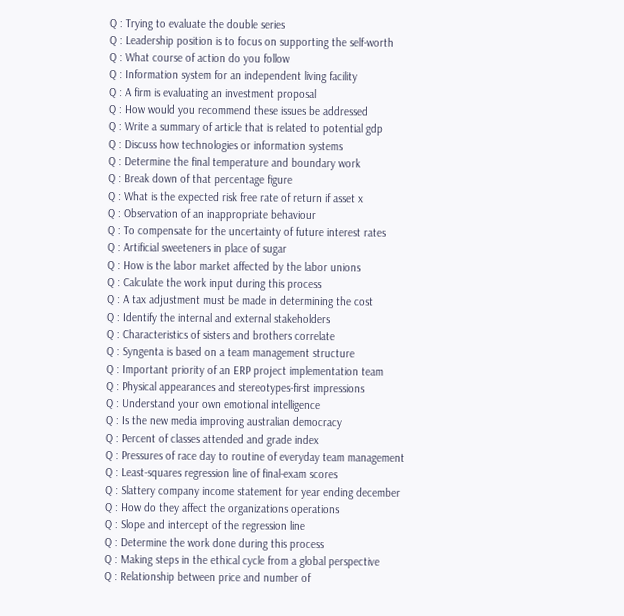Q : Trying to evaluate the double series
Q : Leadership position is to focus on supporting the self-worth
Q : What course of action do you follow
Q : Information system for an independent living facility
Q : A firm is evaluating an investment proposal
Q : How would you recommend these issues be addressed
Q : Write a summary of article that is related to potential gdp
Q : Discuss how technologies or information systems
Q : Determine the final temperature and boundary work
Q : Break down of that percentage figure
Q : What is the expected risk free rate of return if asset x
Q : Observation of an inappropriate behaviour
Q : To compensate for the uncertainty of future interest rates
Q : Artificial sweeteners in place of sugar
Q : How is the labor market affected by the labor unions
Q : Calculate the work input during this process
Q : A tax adjustment must be made in determining the cost
Q : Identify the internal and external stakeholders
Q : Characteristics of sisters and brothers correlate
Q : Syngenta is based on a team management structure
Q : Important priority of an ERP project implementation team
Q : Physical appearances and stereotypes-first impressions
Q : Understand your own emotional intelligence
Q : Is the new media improving australian democracy
Q : Percent of classes attended and grade index
Q : Pressures of race day to routine of everyday team management
Q : Least-squares regression line of final-exam scores
Q : Slattery company income statement for year ending december
Q : How do they affect the organizations operations
Q : Slope and intercept of the regression line
Q : Determine the work done during this process
Q : Making steps in the ethical cycle from a global perspective
Q : Relationship between price and number of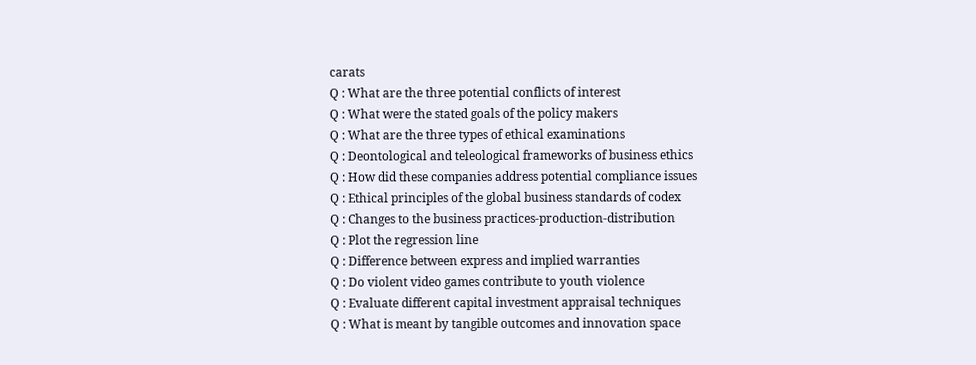carats
Q : What are the three potential conflicts of interest
Q : What were the stated goals of the policy makers
Q : What are the three types of ethical examinations
Q : Deontological and teleological frameworks of business ethics
Q : How did these companies address potential compliance issues
Q : Ethical principles of the global business standards of codex
Q : Changes to the business practices-production-distribution
Q : Plot the regression line
Q : Difference between express and implied warranties
Q : Do violent video games contribute to youth violence
Q : Evaluate different capital investment appraisal techniques
Q : What is meant by tangible outcomes and innovation space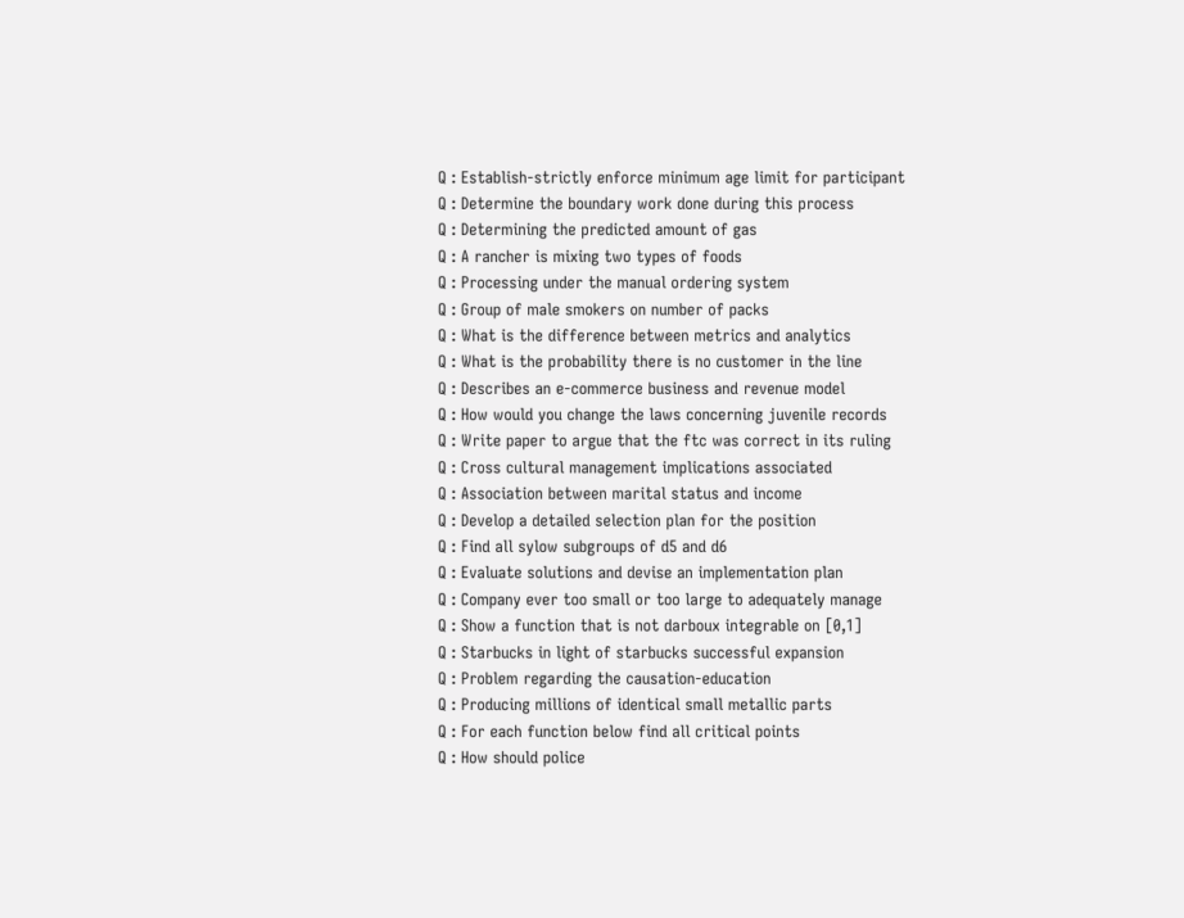Q : Establish-strictly enforce minimum age limit for participant
Q : Determine the boundary work done during this process
Q : Determining the predicted amount of gas
Q : A rancher is mixing two types of foods
Q : Processing under the manual ordering system
Q : Group of male smokers on number of packs
Q : What is the difference between metrics and analytics
Q : What is the probability there is no customer in the line
Q : Describes an e-commerce business and revenue model
Q : How would you change the laws concerning juvenile records
Q : Write paper to argue that the ftc was correct in its ruling
Q : Cross cultural management implications associated
Q : Association between marital status and income
Q : Develop a detailed selection plan for the position
Q : Find all sylow subgroups of d5 and d6
Q : Evaluate solutions and devise an implementation plan
Q : Company ever too small or too large to adequately manage
Q : Show a function that is not darboux integrable on [0,1]
Q : Starbucks in light of starbucks successful expansion
Q : Problem regarding the causation-education
Q : Producing millions of identical small metallic parts
Q : For each function below find all critical points
Q : How should police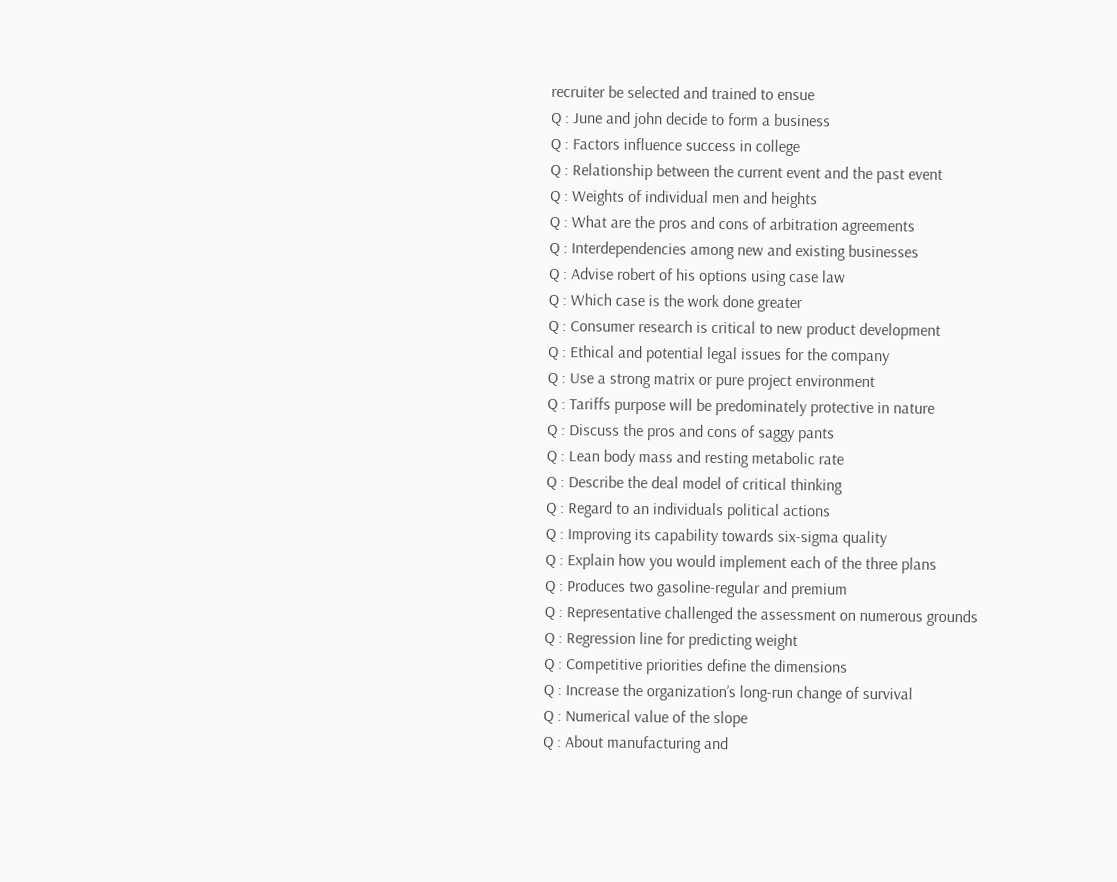recruiter be selected and trained to ensue
Q : June and john decide to form a business
Q : Factors influence success in college
Q : Relationship between the current event and the past event
Q : Weights of individual men and heights
Q : What are the pros and cons of arbitration agreements
Q : Interdependencies among new and existing businesses
Q : Advise robert of his options using case law
Q : Which case is the work done greater
Q : Consumer research is critical to new product development
Q : Ethical and potential legal issues for the company
Q : Use a strong matrix or pure project environment
Q : Tariffs purpose will be predominately protective in nature
Q : Discuss the pros and cons of saggy pants
Q : Lean body mass and resting metabolic rate
Q : Describe the deal model of critical thinking
Q : Regard to an individuals political actions
Q : Improving its capability towards six-sigma quality
Q : Explain how you would implement each of the three plans
Q : Produces two gasoline-regular and premium
Q : Representative challenged the assessment on numerous grounds
Q : Regression line for predicting weight
Q : Competitive priorities define the dimensions
Q : Increase the organization’s long-run change of survival
Q : Numerical value of the slope
Q : About manufacturing and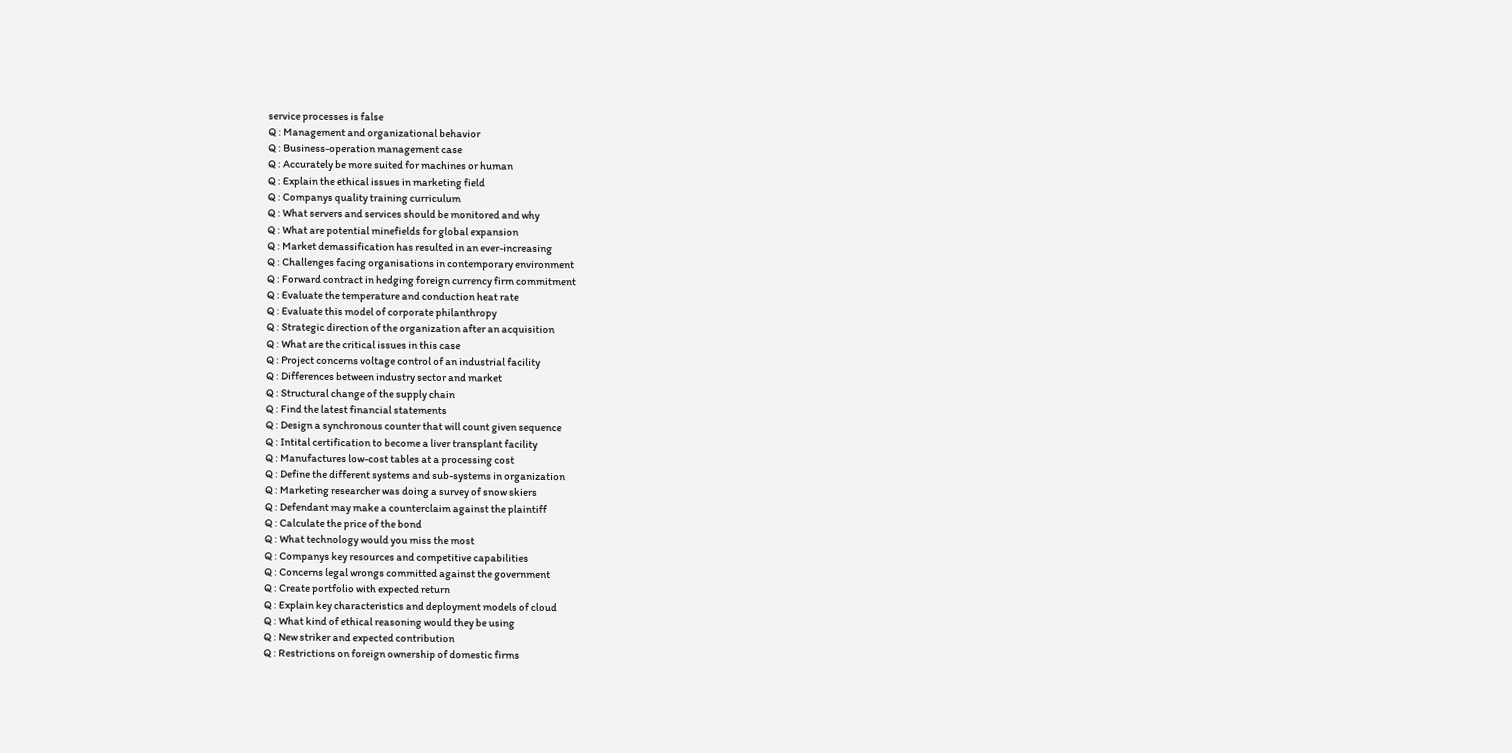service processes is false
Q : Management and organizational behavior
Q : Business-operation management case
Q : Accurately be more suited for machines or human
Q : Explain the ethical issues in marketing field
Q : Companys quality training curriculum
Q : What servers and services should be monitored and why
Q : What are potential minefields for global expansion
Q : Market demassification has resulted in an ever-increasing
Q : Challenges facing organisations in contemporary environment
Q : Forward contract in hedging foreign currency firm commitment
Q : Evaluate the temperature and conduction heat rate
Q : Evaluate this model of corporate philanthropy
Q : Strategic direction of the organization after an acquisition
Q : What are the critical issues in this case
Q : Project concerns voltage control of an industrial facility
Q : Differences between industry sector and market
Q : Structural change of the supply chain
Q : Find the latest financial statements
Q : Design a synchronous counter that will count given sequence
Q : Intital certification to become a liver transplant facility
Q : Manufactures low-cost tables at a processing cost
Q : Define the different systems and sub-systems in organization
Q : Marketing researcher was doing a survey of snow skiers
Q : Defendant may make a counterclaim against the plaintiff
Q : Calculate the price of the bond
Q : What technology would you miss the most
Q : Companys key resources and competitive capabilities
Q : Concerns legal wrongs committed against the government
Q : Create portfolio with expected return
Q : Explain key characteristics and deployment models of cloud
Q : What kind of ethical reasoning would they be using
Q : New striker and expected contribution
Q : Restrictions on foreign ownership of domestic firms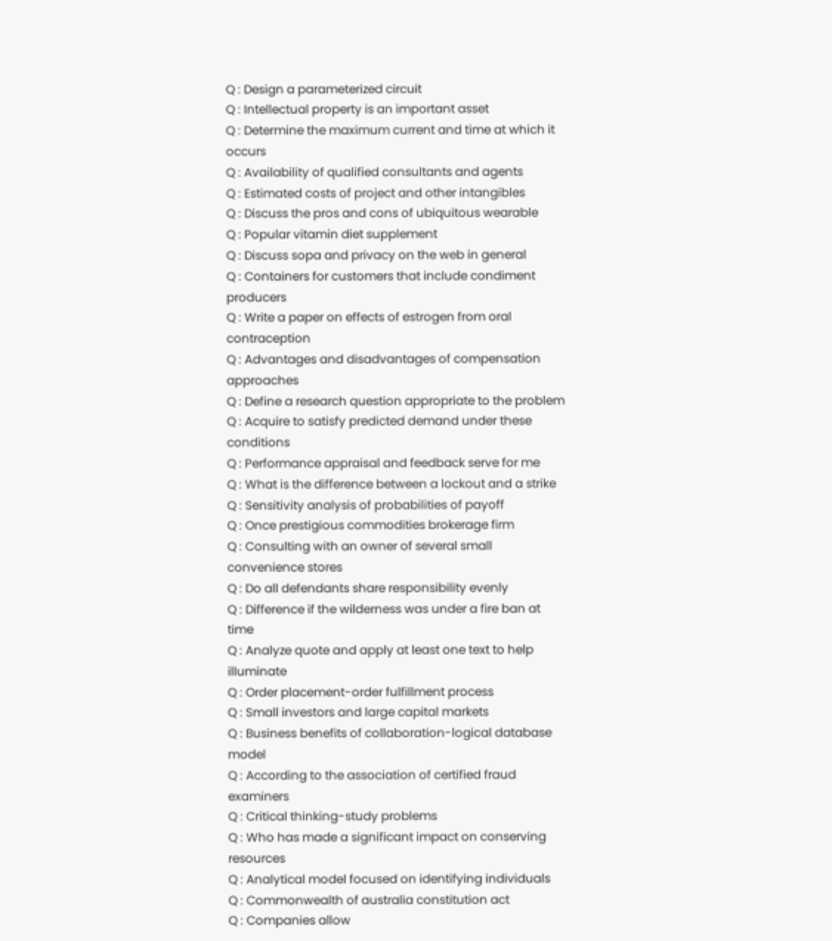Q : Design a parameterized circuit
Q : Intellectual property is an important asset
Q : Determine the maximum current and time at which it occurs
Q : Availability of qualified consultants and agents
Q : Estimated costs of project and other intangibles
Q : Discuss the pros and cons of ubiquitous wearable
Q : Popular vitamin diet supplement
Q : Discuss sopa and privacy on the web in general
Q : Containers for customers that include condiment producers
Q : Write a paper on effects of estrogen from oral contraception
Q : Advantages and disadvantages of compensation approaches
Q : Define a research question appropriate to the problem
Q : Acquire to satisfy predicted demand under these conditions
Q : Performance appraisal and feedback serve for me
Q : What is the difference between a lockout and a strike
Q : Sensitivity analysis of probabilities of payoff
Q : Once prestigious commodities brokerage firm
Q : Consulting with an owner of several small convenience stores
Q : Do all defendants share responsibility evenly
Q : Difference if the wilderness was under a fire ban at time
Q : Analyze quote and apply at least one text to help illuminate
Q : Order placement-order fulfillment process
Q : Small investors and large capital markets
Q : Business benefits of collaboration-logical database model
Q : According to the association of certified fraud examiners
Q : Critical thinking-study problems
Q : Who has made a significant impact on conserving resources
Q : Analytical model focused on identifying individuals
Q : Commonwealth of australia constitution act
Q : Companies allow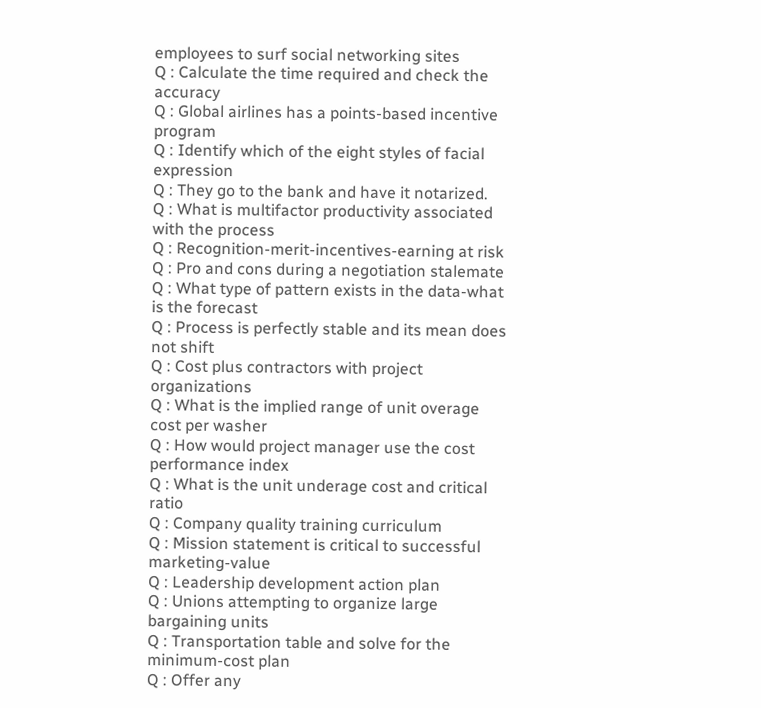employees to surf social networking sites
Q : Calculate the time required and check the accuracy
Q : Global airlines has a points-based incentive program
Q : Identify which of the eight styles of facial expression
Q : They go to the bank and have it notarized.
Q : What is multifactor productivity associated with the process
Q : Recognition-merit-incentives-earning at risk
Q : Pro and cons during a negotiation stalemate
Q : What type of pattern exists in the data-what is the forecast
Q : Process is perfectly stable and its mean does not shift
Q : Cost plus contractors with project organizations
Q : What is the implied range of unit overage cost per washer
Q : How would project manager use the cost performance index
Q : What is the unit underage cost and critical ratio
Q : Company quality training curriculum
Q : Mission statement is critical to successful marketing-value
Q : Leadership development action plan
Q : Unions attempting to organize large bargaining units
Q : Transportation table and solve for the minimum-cost plan
Q : Offer any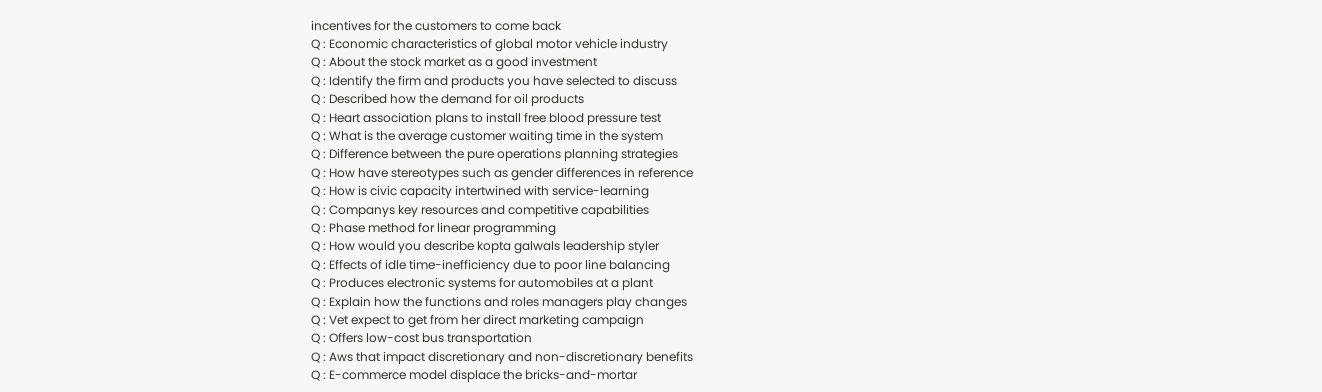incentives for the customers to come back
Q : Economic characteristics of global motor vehicle industry
Q : About the stock market as a good investment
Q : Identify the firm and products you have selected to discuss
Q : Described how the demand for oil products
Q : Heart association plans to install free blood pressure test
Q : What is the average customer waiting time in the system
Q : Difference between the pure operations planning strategies
Q : How have stereotypes such as gender differences in reference
Q : How is civic capacity intertwined with service-learning
Q : Companys key resources and competitive capabilities
Q : Phase method for linear programming
Q : How would you describe kopta galwals leadership styler
Q : Effects of idle time-inefficiency due to poor line balancing
Q : Produces electronic systems for automobiles at a plant
Q : Explain how the functions and roles managers play changes
Q : Vet expect to get from her direct marketing campaign
Q : Offers low-cost bus transportation
Q : Aws that impact discretionary and non-discretionary benefits
Q : E-commerce model displace the bricks-and-mortar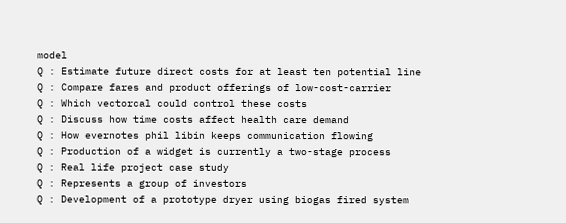model
Q : Estimate future direct costs for at least ten potential line
Q : Compare fares and product offerings of low-cost-carrier
Q : Which vectorcal could control these costs
Q : Discuss how time costs affect health care demand
Q : How evernotes phil libin keeps communication flowing
Q : Production of a widget is currently a two-stage process
Q : Real life project case study
Q : Represents a group of investors
Q : Development of a prototype dryer using biogas fired system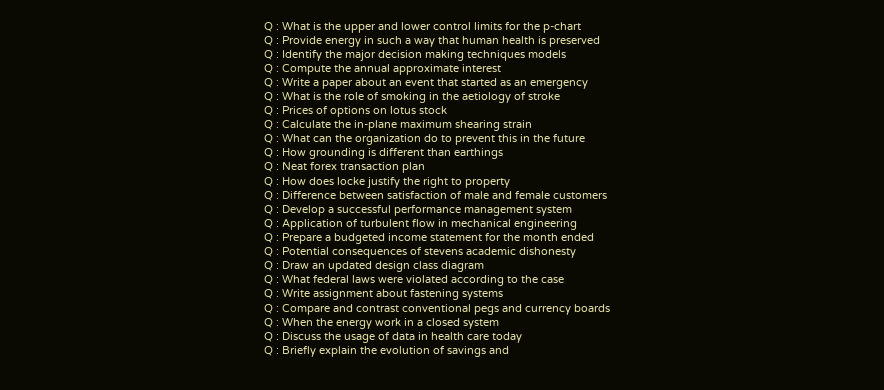Q : What is the upper and lower control limits for the p-chart
Q : Provide energy in such a way that human health is preserved
Q : Identify the major decision making techniques models
Q : Compute the annual approximate interest
Q : Write a paper about an event that started as an emergency
Q : What is the role of smoking in the aetiology of stroke
Q : Prices of options on lotus stock
Q : Calculate the in-plane maximum shearing strain
Q : What can the organization do to prevent this in the future
Q : How grounding is different than earthings
Q : Neat forex transaction plan
Q : How does locke justify the right to property
Q : Difference between satisfaction of male and female customers
Q : Develop a successful performance management system
Q : Application of turbulent flow in mechanical engineering
Q : Prepare a budgeted income statement for the month ended
Q : Potential consequences of stevens academic dishonesty
Q : Draw an updated design class diagram
Q : What federal laws were violated according to the case
Q : Write assignment about fastening systems
Q : Compare and contrast conventional pegs and currency boards
Q : When the energy work in a closed system
Q : Discuss the usage of data in health care today
Q : Briefly explain the evolution of savings and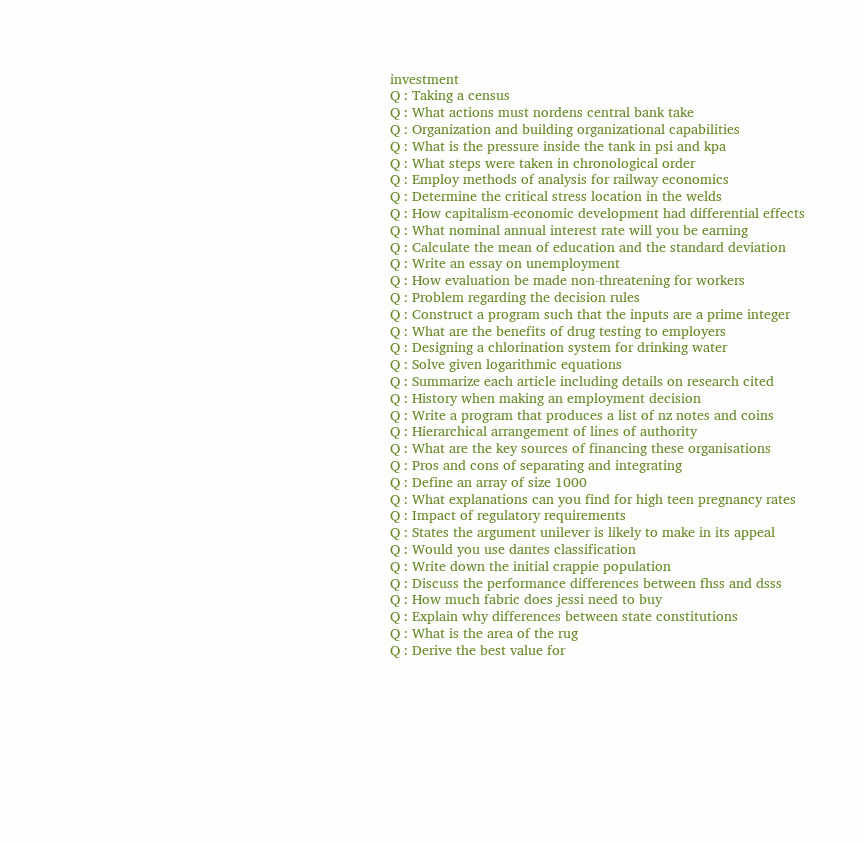investment
Q : Taking a census
Q : What actions must nordens central bank take
Q : Organization and building organizational capabilities
Q : What is the pressure inside the tank in psi and kpa
Q : What steps were taken in chronological order
Q : Employ methods of analysis for railway economics
Q : Determine the critical stress location in the welds
Q : How capitalism-economic development had differential effects
Q : What nominal annual interest rate will you be earning
Q : Calculate the mean of education and the standard deviation
Q : Write an essay on unemployment
Q : How evaluation be made non-threatening for workers
Q : Problem regarding the decision rules
Q : Construct a program such that the inputs are a prime integer
Q : What are the benefits of drug testing to employers
Q : Designing a chlorination system for drinking water
Q : Solve given logarithmic equations
Q : Summarize each article including details on research cited
Q : History when making an employment decision
Q : Write a program that produces a list of nz notes and coins
Q : Hierarchical arrangement of lines of authority
Q : What are the key sources of financing these organisations
Q : Pros and cons of separating and integrating
Q : Define an array of size 1000
Q : What explanations can you find for high teen pregnancy rates
Q : Impact of regulatory requirements
Q : States the argument unilever is likely to make in its appeal
Q : Would you use dantes classification
Q : Write down the initial crappie population
Q : Discuss the performance differences between fhss and dsss
Q : How much fabric does jessi need to buy
Q : Explain why differences between state constitutions
Q : What is the area of the rug
Q : Derive the best value for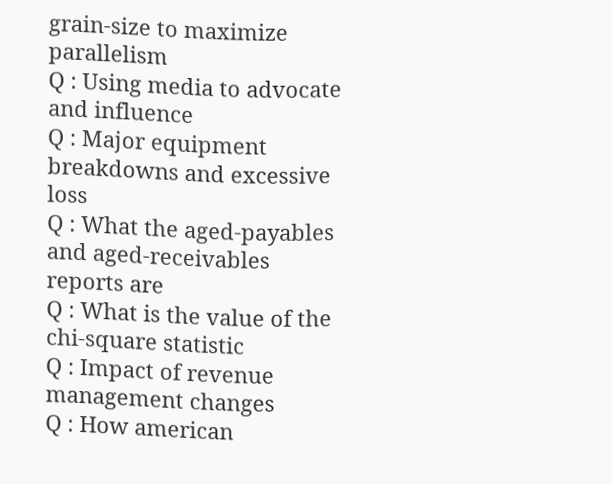grain-size to maximize parallelism
Q : Using media to advocate and influence
Q : Major equipment breakdowns and excessive loss
Q : What the aged-payables and aged-receivables reports are
Q : What is the value of the chi-square statistic
Q : Impact of revenue management changes
Q : How american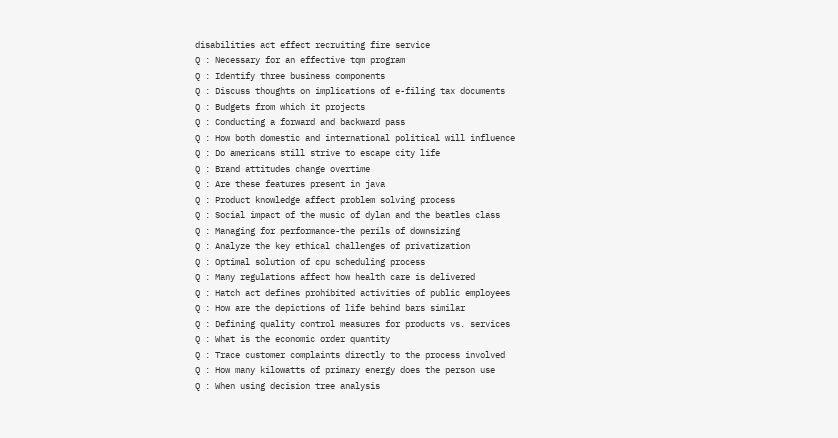disabilities act effect recruiting fire service
Q : Necessary for an effective tqm program
Q : Identify three business components
Q : Discuss thoughts on implications of e-filing tax documents
Q : Budgets from which it projects
Q : Conducting a forward and backward pass
Q : How both domestic and international political will influence
Q : Do americans still strive to escape city life
Q : Brand attitudes change overtime
Q : Are these features present in java
Q : Product knowledge affect problem solving process
Q : Social impact of the music of dylan and the beatles class
Q : Managing for performance-the perils of downsizing
Q : Analyze the key ethical challenges of privatization
Q : Optimal solution of cpu scheduling process
Q : Many regulations affect how health care is delivered
Q : Hatch act defines prohibited activities of public employees
Q : How are the depictions of life behind bars similar
Q : Defining quality control measures for products vs. services
Q : What is the economic order quantity
Q : Trace customer complaints directly to the process involved
Q : How many kilowatts of primary energy does the person use
Q : When using decision tree analysis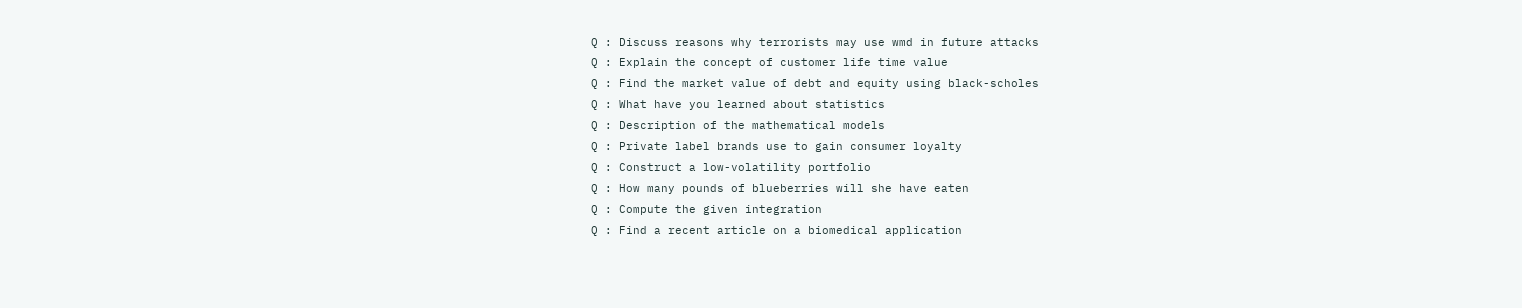Q : Discuss reasons why terrorists may use wmd in future attacks
Q : Explain the concept of customer life time value
Q : Find the market value of debt and equity using black-scholes
Q : What have you learned about statistics
Q : Description of the mathematical models
Q : Private label brands use to gain consumer loyalty
Q : Construct a low-volatility portfolio
Q : How many pounds of blueberries will she have eaten
Q : Compute the given integration
Q : Find a recent article on a biomedical application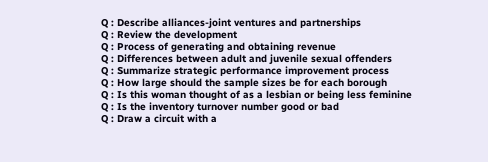Q : Describe alliances-joint ventures and partnerships
Q : Review the development
Q : Process of generating and obtaining revenue
Q : Differences between adult and juvenile sexual offenders
Q : Summarize strategic performance improvement process
Q : How large should the sample sizes be for each borough
Q : Is this woman thought of as a lesbian or being less feminine
Q : Is the inventory turnover number good or bad
Q : Draw a circuit with a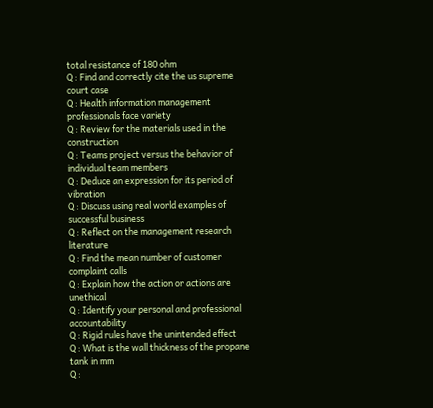total resistance of 180 ohm
Q : Find and correctly cite the us supreme court case
Q : Health information management professionals face variety
Q : Review for the materials used in the construction
Q : Teams project versus the behavior of individual team members
Q : Deduce an expression for its period of vibration
Q : Discuss using real world examples of successful business
Q : Reflect on the management research literature
Q : Find the mean number of customer complaint calls
Q : Explain how the action or actions are unethical
Q : Identify your personal and professional accountability
Q : Rigid rules have the unintended effect
Q : What is the wall thickness of the propane tank in mm
Q :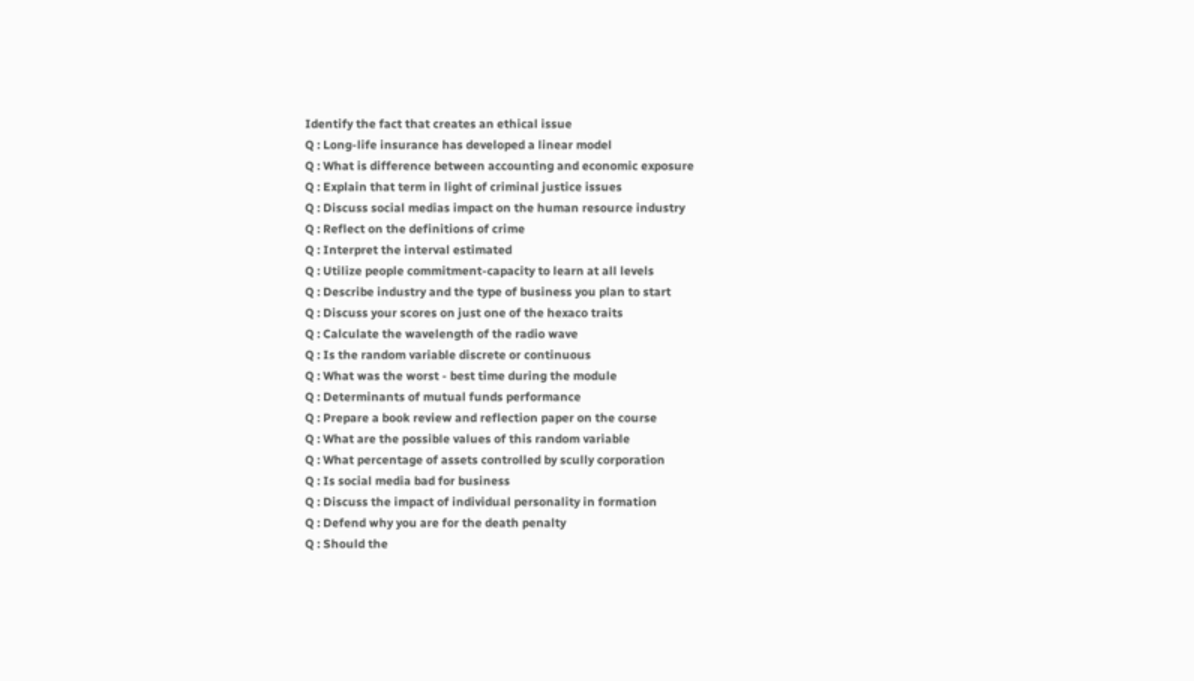Identify the fact that creates an ethical issue
Q : Long-life insurance has developed a linear model
Q : What is difference between accounting and economic exposure
Q : Explain that term in light of criminal justice issues
Q : Discuss social medias impact on the human resource industry
Q : Reflect on the definitions of crime
Q : Interpret the interval estimated
Q : Utilize people commitment-capacity to learn at all levels
Q : Describe industry and the type of business you plan to start
Q : Discuss your scores on just one of the hexaco traits
Q : Calculate the wavelength of the radio wave
Q : Is the random variable discrete or continuous
Q : What was the worst - best time during the module
Q : Determinants of mutual funds performance
Q : Prepare a book review and reflection paper on the course
Q : What are the possible values of this random variable
Q : What percentage of assets controlled by scully corporation
Q : Is social media bad for business
Q : Discuss the impact of individual personality in formation
Q : Defend why you are for the death penalty
Q : Should the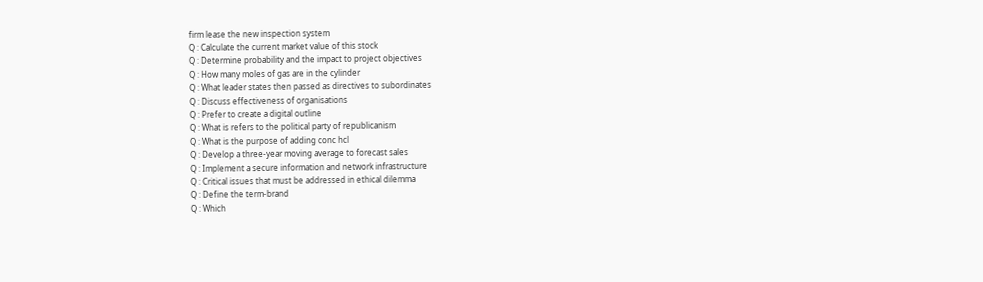firm lease the new inspection system
Q : Calculate the current market value of this stock
Q : Determine probability and the impact to project objectives
Q : How many moles of gas are in the cylinder
Q : What leader states then passed as directives to subordinates
Q : Discuss effectiveness of organisations
Q : Prefer to create a digital outline
Q : What is refers to the political party of republicanism
Q : What is the purpose of adding conc hcl
Q : Develop a three-year moving average to forecast sales
Q : Implement a secure information and network infrastructure
Q : Critical issues that must be addressed in ethical dilemma
Q : Define the term-brand
Q : Which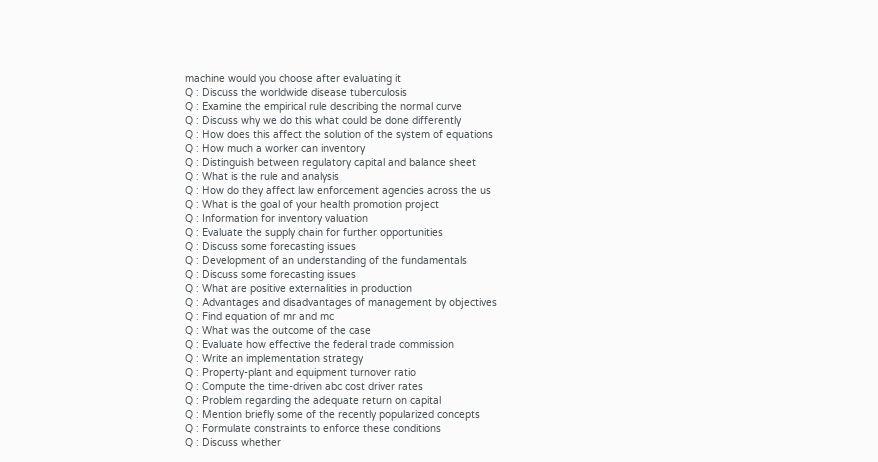machine would you choose after evaluating it
Q : Discuss the worldwide disease tuberculosis
Q : Examine the empirical rule describing the normal curve
Q : Discuss why we do this what could be done differently
Q : How does this affect the solution of the system of equations
Q : How much a worker can inventory
Q : Distinguish between regulatory capital and balance sheet
Q : What is the rule and analysis
Q : How do they affect law enforcement agencies across the us
Q : What is the goal of your health promotion project
Q : Information for inventory valuation
Q : Evaluate the supply chain for further opportunities
Q : Discuss some forecasting issues
Q : Development of an understanding of the fundamentals
Q : Discuss some forecasting issues
Q : What are positive externalities in production
Q : Advantages and disadvantages of management by objectives
Q : Find equation of mr and mc
Q : What was the outcome of the case
Q : Evaluate how effective the federal trade commission
Q : Write an implementation strategy
Q : Property-plant and equipment turnover ratio
Q : Compute the time-driven abc cost driver rates
Q : Problem regarding the adequate return on capital
Q : Mention briefly some of the recently popularized concepts
Q : Formulate constraints to enforce these conditions
Q : Discuss whether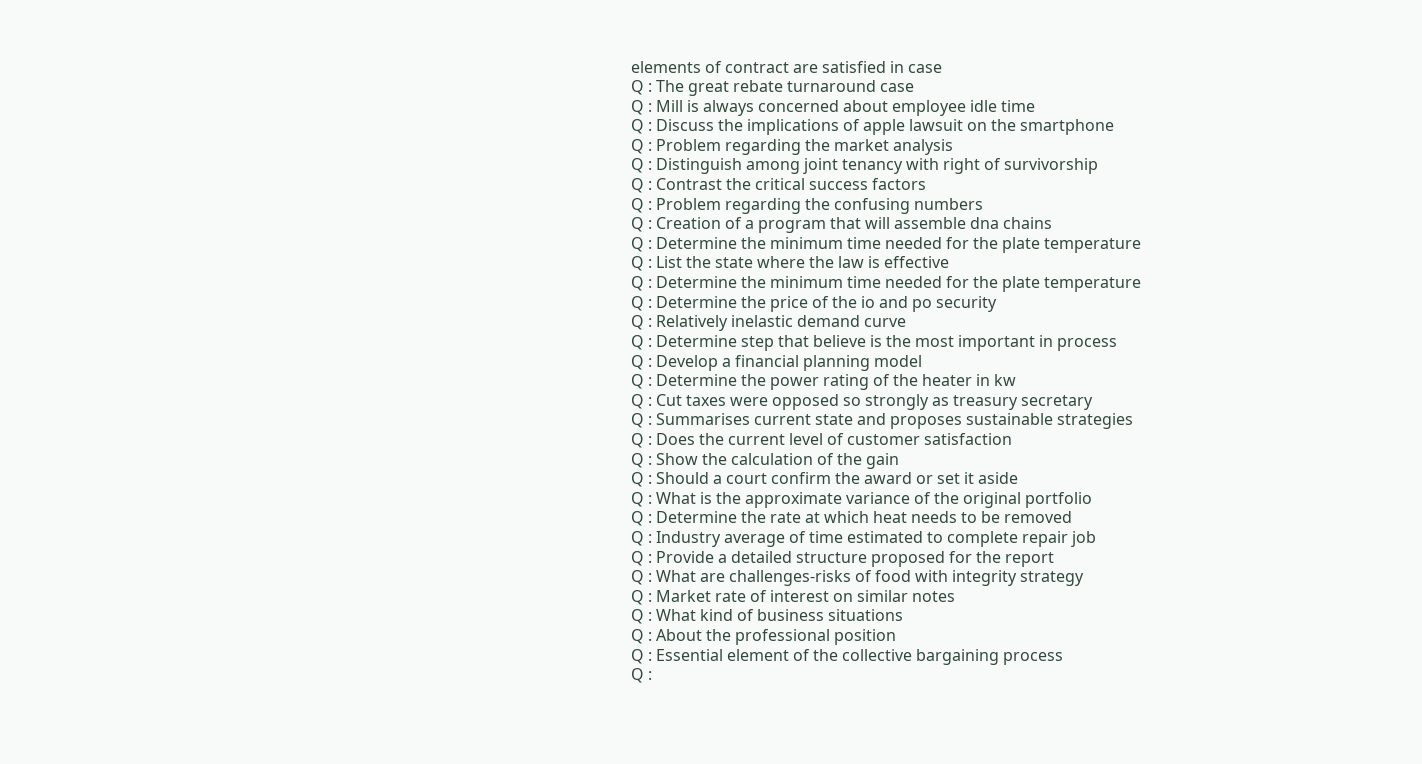elements of contract are satisfied in case
Q : The great rebate turnaround case
Q : Mill is always concerned about employee idle time
Q : Discuss the implications of apple lawsuit on the smartphone
Q : Problem regarding the market analysis
Q : Distinguish among joint tenancy with right of survivorship
Q : Contrast the critical success factors
Q : Problem regarding the confusing numbers
Q : Creation of a program that will assemble dna chains
Q : Determine the minimum time needed for the plate temperature
Q : List the state where the law is effective
Q : Determine the minimum time needed for the plate temperature
Q : Determine the price of the io and po security
Q : Relatively inelastic demand curve
Q : Determine step that believe is the most important in process
Q : Develop a financial planning model
Q : Determine the power rating of the heater in kw
Q : Cut taxes were opposed so strongly as treasury secretary
Q : Summarises current state and proposes sustainable strategies
Q : Does the current level of customer satisfaction
Q : Show the calculation of the gain
Q : Should a court confirm the award or set it aside
Q : What is the approximate variance of the original portfolio
Q : Determine the rate at which heat needs to be removed
Q : Industry average of time estimated to complete repair job
Q : Provide a detailed structure proposed for the report
Q : What are challenges-risks of food with integrity strategy
Q : Market rate of interest on similar notes
Q : What kind of business situations
Q : About the professional position
Q : Essential element of the collective bargaining process
Q :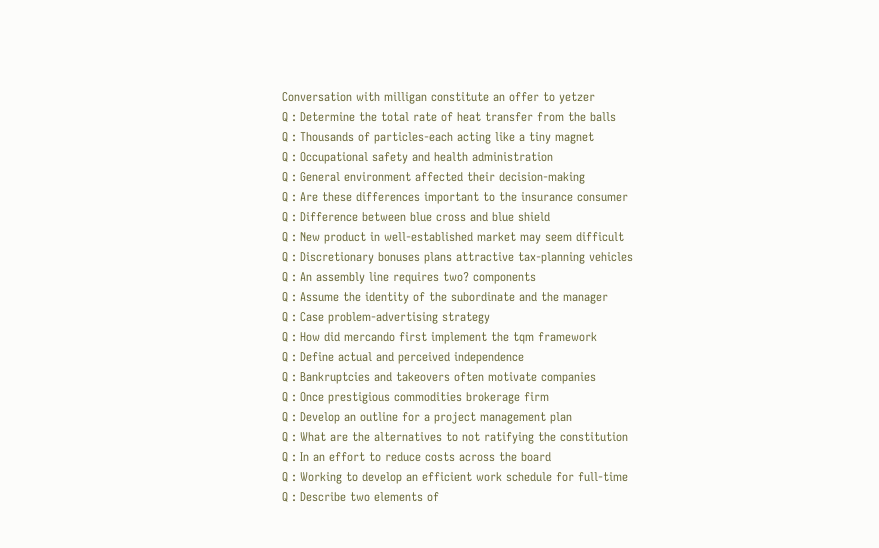Conversation with milligan constitute an offer to yetzer
Q : Determine the total rate of heat transfer from the balls
Q : Thousands of particles-each acting like a tiny magnet
Q : Occupational safety and health administration
Q : General environment affected their decision-making
Q : Are these differences important to the insurance consumer
Q : Difference between blue cross and blue shield
Q : New product in well-established market may seem difficult
Q : Discretionary bonuses plans attractive tax-planning vehicles
Q : An assembly line requires two? components
Q : Assume the identity of the subordinate and the manager
Q : Case problem-advertising strategy
Q : How did mercando first implement the tqm framework
Q : Define actual and perceived independence
Q : Bankruptcies and takeovers often motivate companies
Q : Once prestigious commodities brokerage firm
Q : Develop an outline for a project management plan
Q : What are the alternatives to not ratifying the constitution
Q : In an effort to reduce costs across the board
Q : Working to develop an efficient work schedule for full-time
Q : Describe two elements of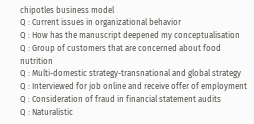chipotles business model
Q : Current issues in organizational behavior
Q : How has the manuscript deepened my conceptualisation
Q : Group of customers that are concerned about food nutrition
Q : Multi-domestic strategy-transnational and global strategy
Q : Interviewed for job online and receive offer of employment
Q : Consideration of fraud in financial statement audits
Q : Naturalistic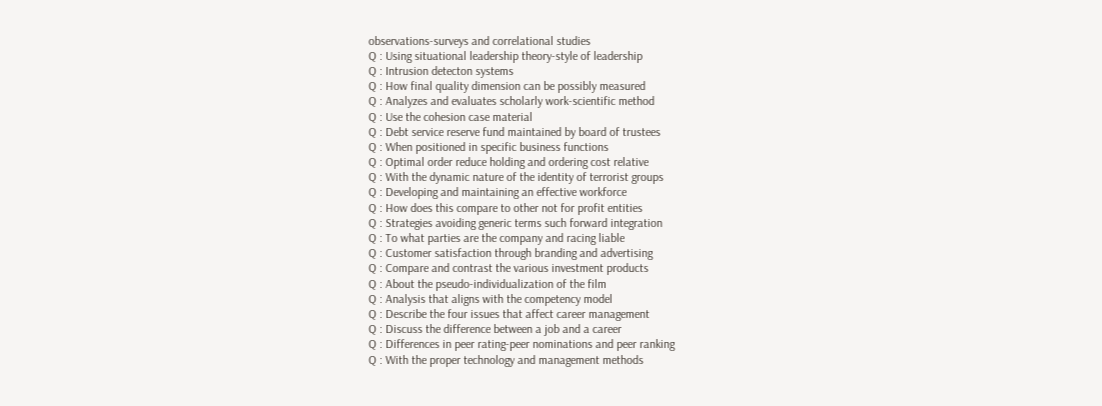observations-surveys and correlational studies
Q : Using situational leadership theory-style of leadership
Q : Intrusion detecton systems
Q : How final quality dimension can be possibly measured
Q : Analyzes and evaluates scholarly work-scientific method
Q : Use the cohesion case material
Q : Debt service reserve fund maintained by board of trustees
Q : When positioned in specific business functions
Q : Optimal order reduce holding and ordering cost relative
Q : With the dynamic nature of the identity of terrorist groups
Q : Developing and maintaining an effective workforce
Q : How does this compare to other not for profit entities
Q : Strategies avoiding generic terms such forward integration
Q : To what parties are the company and racing liable
Q : Customer satisfaction through branding and advertising
Q : Compare and contrast the various investment products
Q : About the pseudo-individualization of the film
Q : Analysis that aligns with the competency model
Q : Describe the four issues that affect career management
Q : Discuss the difference between a job and a career
Q : Differences in peer rating-peer nominations and peer ranking
Q : With the proper technology and management methods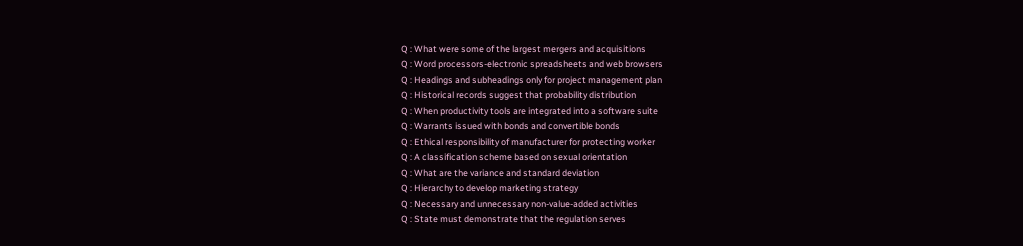Q : What were some of the largest mergers and acquisitions
Q : Word processors-electronic spreadsheets and web browsers
Q : Headings and subheadings only for project management plan
Q : Historical records suggest that probability distribution
Q : When productivity tools are integrated into a software suite
Q : Warrants issued with bonds and convertible bonds
Q : Ethical responsibility of manufacturer for protecting worker
Q : A classification scheme based on sexual orientation
Q : What are the variance and standard deviation
Q : Hierarchy to develop marketing strategy
Q : Necessary and unnecessary non-value-added activities
Q : State must demonstrate that the regulation serves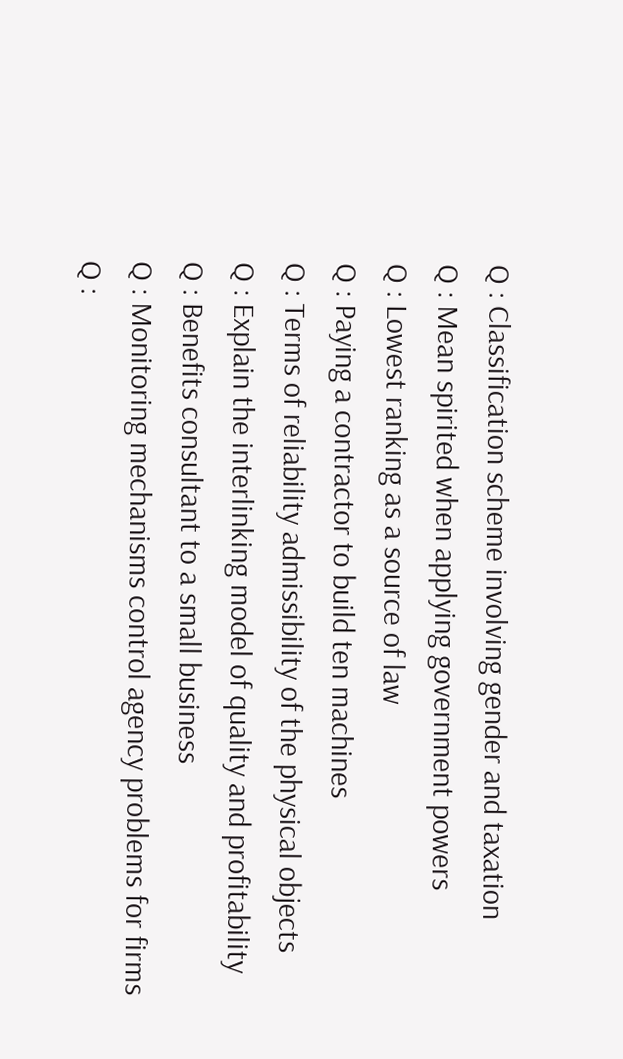Q : Classification scheme involving gender and taxation
Q : Mean spirited when applying government powers
Q : Lowest ranking as a source of law
Q : Paying a contractor to build ten machines
Q : Terms of reliability admissibility of the physical objects
Q : Explain the interlinking model of quality and profitability
Q : Benefits consultant to a small business
Q : Monitoring mechanisms control agency problems for firms
Q :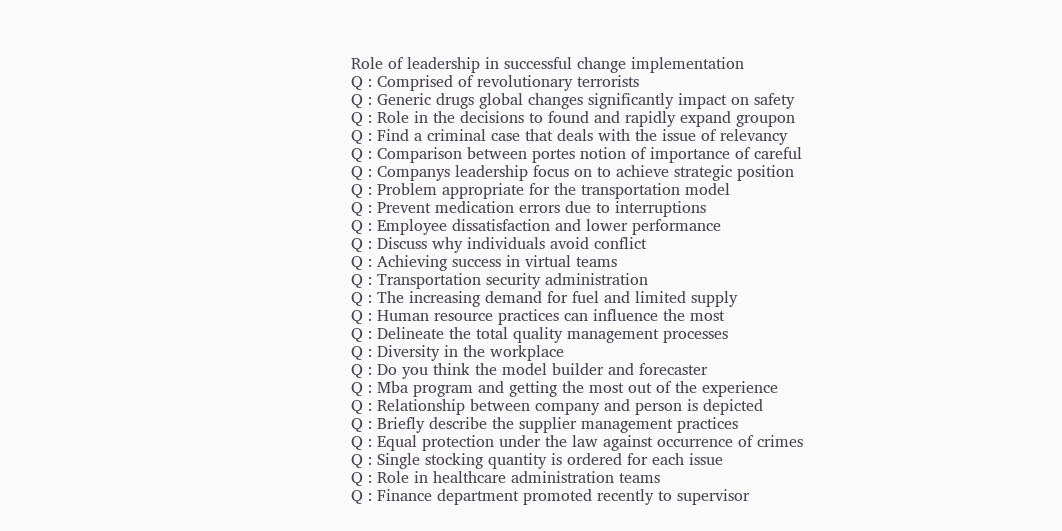Role of leadership in successful change implementation
Q : Comprised of revolutionary terrorists
Q : Generic drugs global changes significantly impact on safety
Q : Role in the decisions to found and rapidly expand groupon
Q : Find a criminal case that deals with the issue of relevancy
Q : Comparison between portes notion of importance of careful
Q : Companys leadership focus on to achieve strategic position
Q : Problem appropriate for the transportation model
Q : Prevent medication errors due to interruptions
Q : Employee dissatisfaction and lower performance
Q : Discuss why individuals avoid conflict
Q : Achieving success in virtual teams
Q : Transportation security administration
Q : The increasing demand for fuel and limited supply
Q : Human resource practices can influence the most
Q : Delineate the total quality management processes
Q : Diversity in the workplace
Q : Do you think the model builder and forecaster
Q : Mba program and getting the most out of the experience
Q : Relationship between company and person is depicted
Q : Briefly describe the supplier management practices
Q : Equal protection under the law against occurrence of crimes
Q : Single stocking quantity is ordered for each issue
Q : Role in healthcare administration teams
Q : Finance department promoted recently to supervisor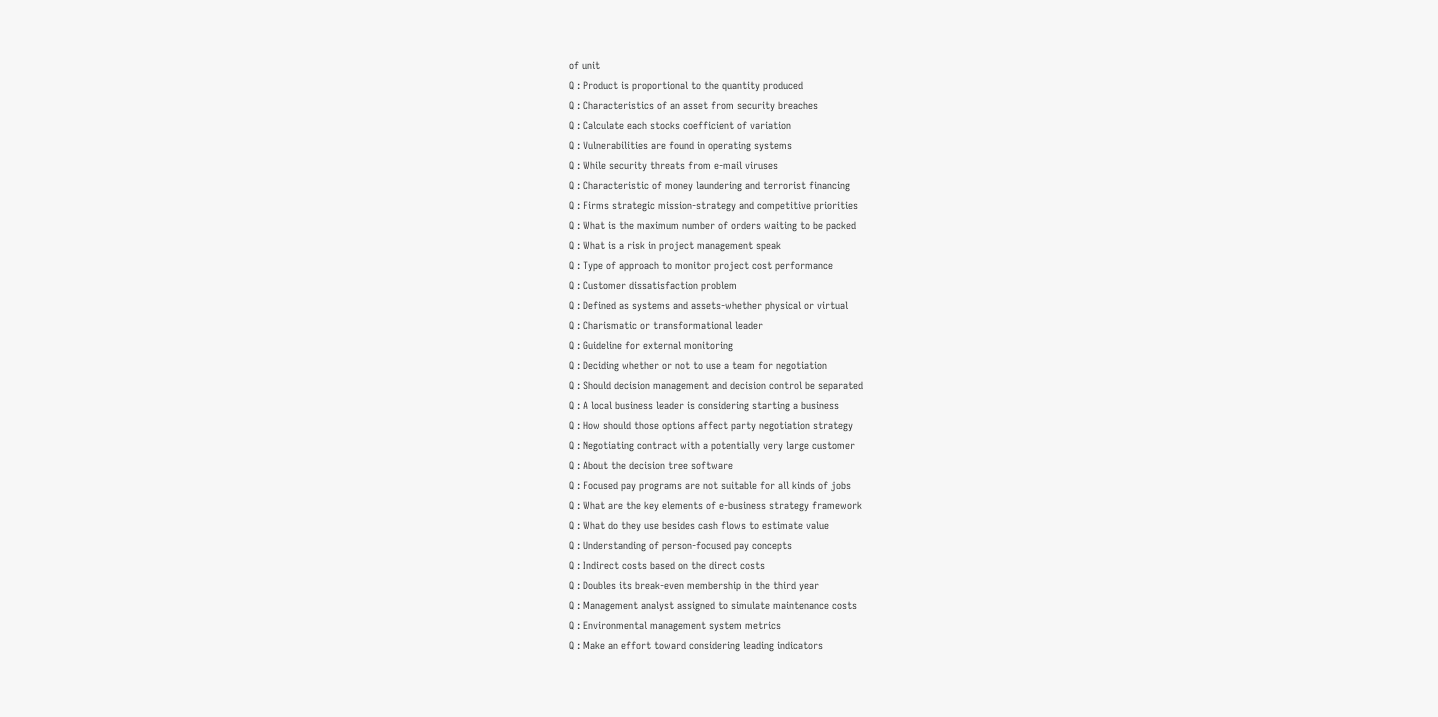of unit
Q : Product is proportional to the quantity produced
Q : Characteristics of an asset from security breaches
Q : Calculate each stocks coefficient of variation
Q : Vulnerabilities are found in operating systems
Q : While security threats from e-mail viruses
Q : Characteristic of money laundering and terrorist financing
Q : Firms strategic mission-strategy and competitive priorities
Q : What is the maximum number of orders waiting to be packed
Q : What is a risk in project management speak
Q : Type of approach to monitor project cost performance
Q : Customer dissatisfaction problem
Q : Defined as systems and assets-whether physical or virtual
Q : Charismatic or transformational leader
Q : Guideline for external monitoring
Q : Deciding whether or not to use a team for negotiation
Q : Should decision management and decision control be separated
Q : A local business leader is considering starting a business
Q : How should those options affect party negotiation strategy
Q : Negotiating contract with a potentially very large customer
Q : About the decision tree software
Q : Focused pay programs are not suitable for all kinds of jobs
Q : What are the key elements of e-business strategy framework
Q : What do they use besides cash flows to estimate value
Q : Understanding of person-focused pay concepts
Q : Indirect costs based on the direct costs
Q : Doubles its break-even membership in the third year
Q : Management analyst assigned to simulate maintenance costs
Q : Environmental management system metrics
Q : Make an effort toward considering leading indicators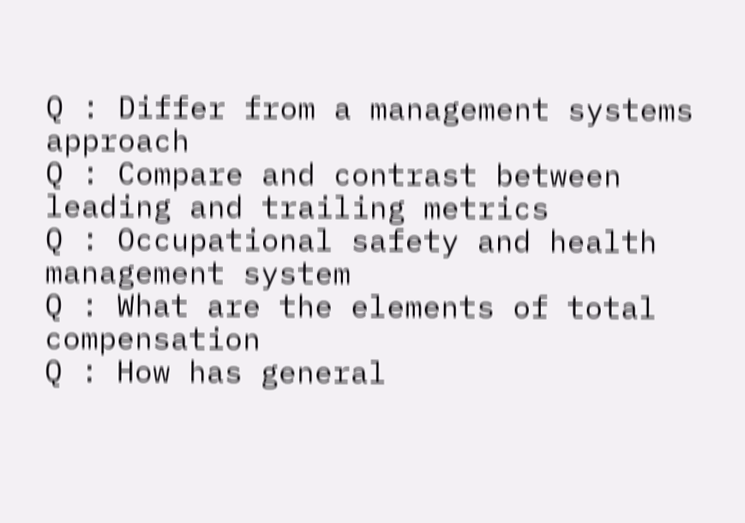Q : Differ from a management systems approach
Q : Compare and contrast between leading and trailing metrics
Q : Occupational safety and health management system
Q : What are the elements of total compensation
Q : How has general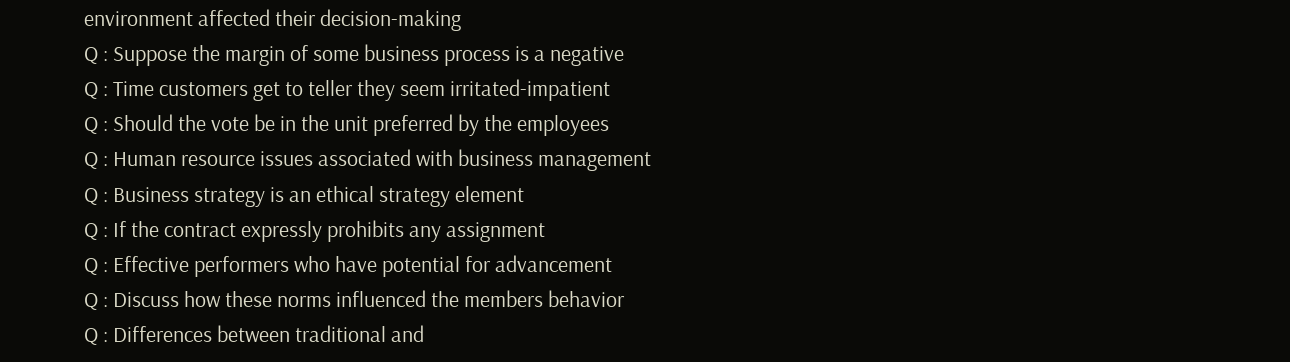environment affected their decision-making
Q : Suppose the margin of some business process is a negative
Q : Time customers get to teller they seem irritated-impatient
Q : Should the vote be in the unit preferred by the employees
Q : Human resource issues associated with business management
Q : Business strategy is an ethical strategy element
Q : If the contract expressly prohibits any assignment
Q : Effective performers who have potential for advancement
Q : Discuss how these norms influenced the members behavior
Q : Differences between traditional and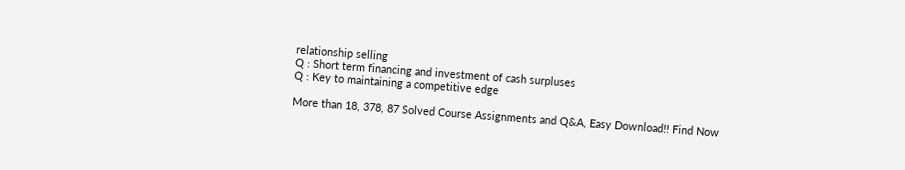relationship selling
Q : Short term financing and investment of cash surpluses
Q : Key to maintaining a competitive edge

More than 18, 378, 87 Solved Course Assignments and Q&A, Easy Download!! Find Now